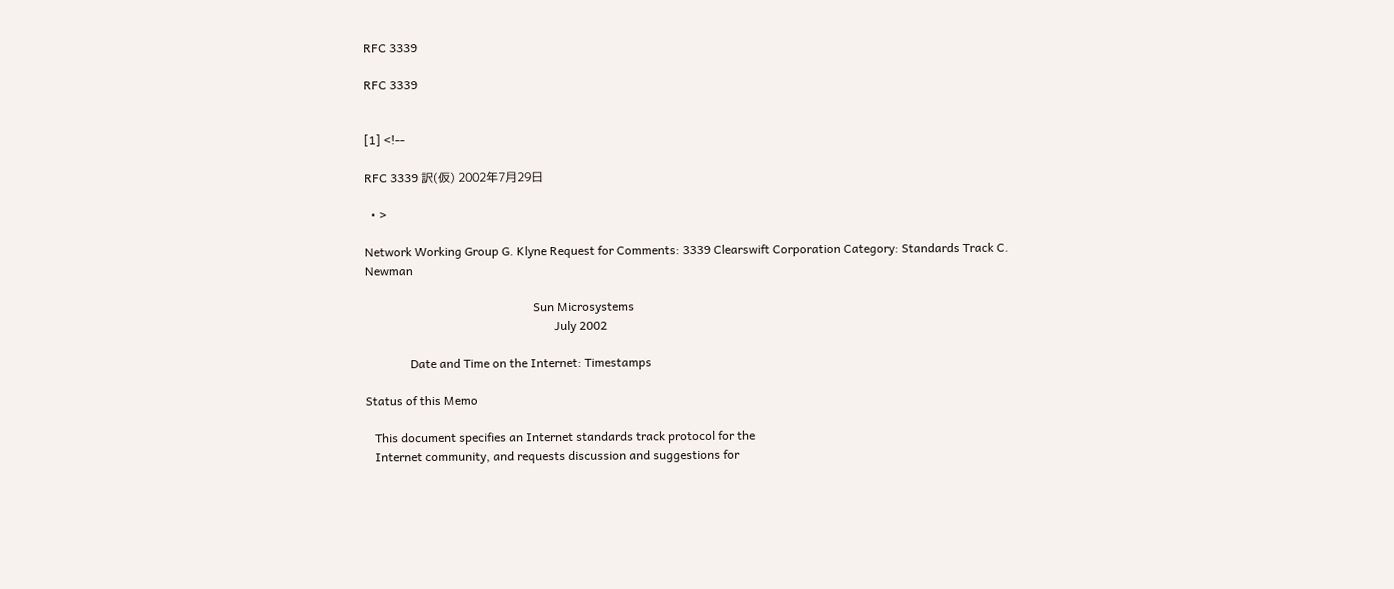RFC 3339

RFC 3339


[1] <!--

RFC 3339 訳(仮) 2002年7月29日

  • >

Network Working Group G. Klyne Request for Comments: 3339 Clearswift Corporation Category: Standards Track C. Newman

                                                        Sun Microsystems
                                                               July 2002

               Date and Time on the Internet: Timestamps

Status of this Memo

   This document specifies an Internet standards track protocol for the
   Internet community, and requests discussion and suggestions for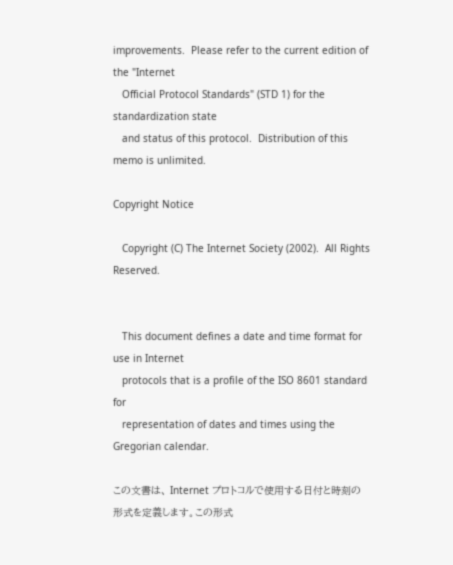improvements.  Please refer to the current edition of the "Internet
   Official Protocol Standards" (STD 1) for the standardization state
   and status of this protocol.  Distribution of this memo is unlimited.

Copyright Notice

   Copyright (C) The Internet Society (2002).  All Rights Reserved.


   This document defines a date and time format for use in Internet
   protocols that is a profile of the ISO 8601 standard for
   representation of dates and times using the Gregorian calendar.

この文書は、 Internet プロトコルで使用する日付と時刻の形式を定義します。この形式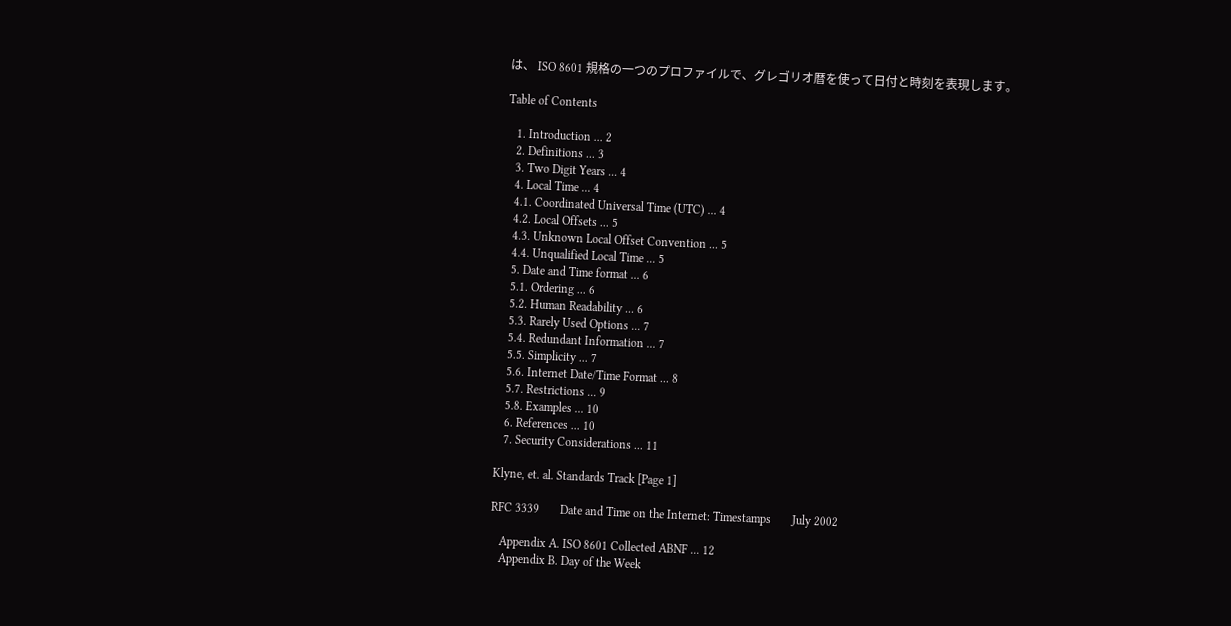は、 ISO 8601 規格の一つのプロファイルで、グレゴリオ暦を使って日付と時刻を表現します。

Table of Contents

   1. Introduction ... 2
   2. Definitions ... 3
   3. Two Digit Years ... 4
   4. Local Time ... 4
   4.1. Coordinated Universal Time (UTC) ... 4
   4.2. Local Offsets ... 5
   4.3. Unknown Local Offset Convention ... 5
   4.4. Unqualified Local Time ... 5
   5. Date and Time format ... 6
   5.1. Ordering ... 6
   5.2. Human Readability ... 6
   5.3. Rarely Used Options ... 7
   5.4. Redundant Information ... 7
   5.5. Simplicity ... 7
   5.6. Internet Date/Time Format ... 8
   5.7. Restrictions ... 9
   5.8. Examples ... 10
   6. References ... 10
   7. Security Considerations ... 11

Klyne, et. al. Standards Track [Page 1]

RFC 3339       Date and Time on the Internet: Timestamps       July 2002

   Appendix A. ISO 8601 Collected ABNF ... 12
   Appendix B. Day of the Week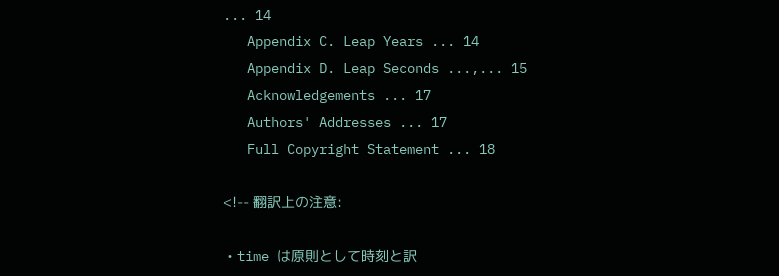... 14
   Appendix C. Leap Years ... 14
   Appendix D. Leap Seconds ...,... 15
   Acknowledgements ... 17
   Authors' Addresses ... 17
   Full Copyright Statement ... 18

<!-- 翻訳上の注意:

・time は原則として時刻と訳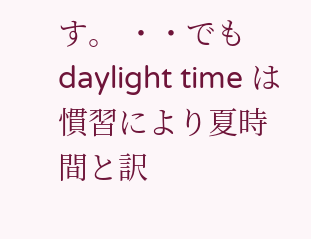す。 ・・でも daylight time は慣習により夏時間と訳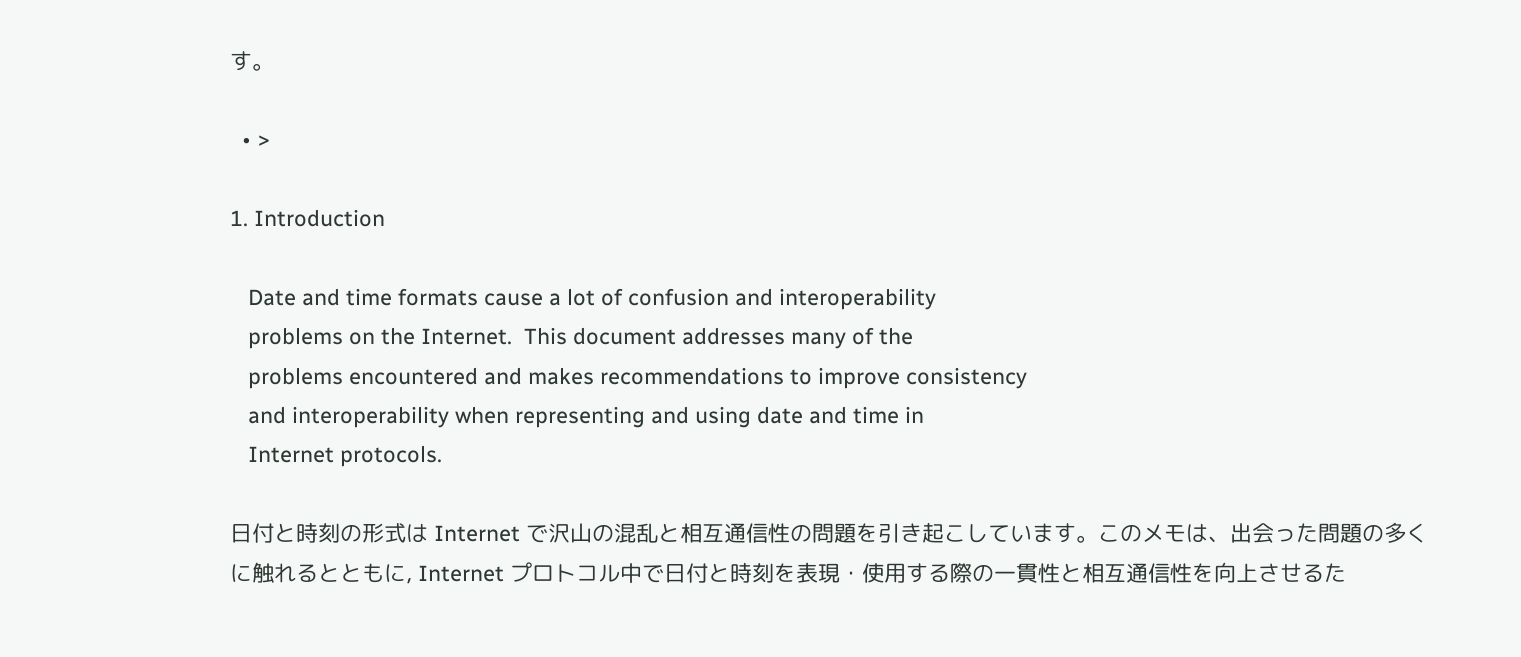す。

  • >

1. Introduction

   Date and time formats cause a lot of confusion and interoperability
   problems on the Internet.  This document addresses many of the
   problems encountered and makes recommendations to improve consistency
   and interoperability when representing and using date and time in
   Internet protocols.

日付と時刻の形式は Internet で沢山の混乱と相互通信性の問題を引き起こしています。このメモは、出会った問題の多くに触れるとともに, Internet プロトコル中で日付と時刻を表現・使用する際の一貫性と相互通信性を向上させるた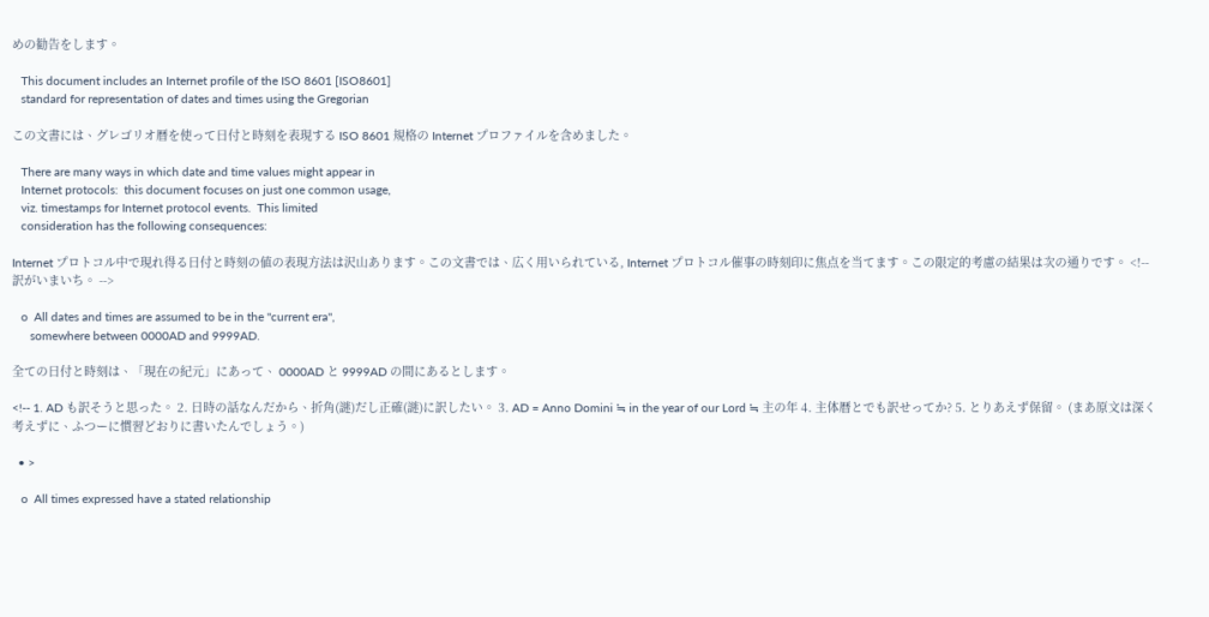めの勧告をします。

   This document includes an Internet profile of the ISO 8601 [ISO8601]
   standard for representation of dates and times using the Gregorian

この文書には、グレゴリオ暦を使って日付と時刻を表現する ISO 8601 規格の Internet プロファイルを含めました。

   There are many ways in which date and time values might appear in
   Internet protocols:  this document focuses on just one common usage,
   viz. timestamps for Internet protocol events.  This limited
   consideration has the following consequences:

Internet プロトコル中で現れ得る日付と時刻の値の表現方法は沢山あります。この文書では、広く用いられている, Internet プロトコル催事の時刻印に焦点を当てます。この限定的考慮の結果は次の通りです。 <!-- 訳がいまいち。 -->

   o  All dates and times are assumed to be in the "current era",
      somewhere between 0000AD and 9999AD.

全ての日付と時刻は、「現在の紀元」にあって、 0000AD と 9999AD の間にあるとします。

<!-- 1. AD も訳そうと思った。 2. 日時の話なんだから、折角(謎)だし正確(謎)に訳したい。 3. AD = Anno Domini ≒ in the year of our Lord ≒ 主の年 4. 主体暦とでも訳せってか? 5. とりあえず保留。 (まあ原文は深く考えずに、ふつーに慣習どおりに書いたんでしょう。)

  • >

   o  All times expressed have a stated relationship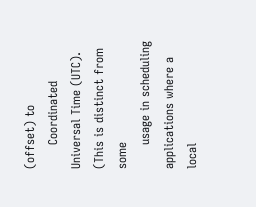(offset) to
      Coordinated Universal Time (UTC).  (This is distinct from some
      usage in scheduling applications where a local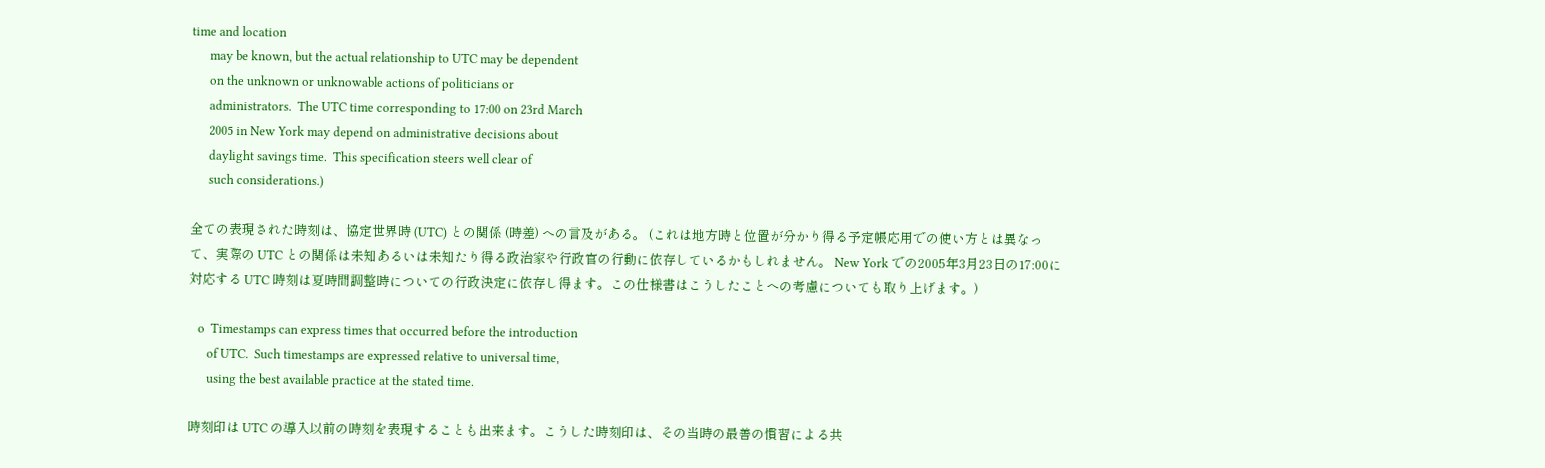time and location
      may be known, but the actual relationship to UTC may be dependent
      on the unknown or unknowable actions of politicians or
      administrators.  The UTC time corresponding to 17:00 on 23rd March
      2005 in New York may depend on administrative decisions about
      daylight savings time.  This specification steers well clear of
      such considerations.)

全ての表現された時刻は、協定世界時 (UTC) との関係 (時差) への言及がある。 (これは地方時と位置が分かり得る予定帳応用での使い方とは異なって、実際の UTC との関係は未知あるいは未知たり得る政治家や行政官の行動に依存しているかもしれません。 New York での2005年3月23日の17:00に対応する UTC 時刻は夏時間調整時についての行政決定に依存し得ます。この仕様書はこうしたことへの考慮についても取り上げます。)

   o  Timestamps can express times that occurred before the introduction
      of UTC.  Such timestamps are expressed relative to universal time,
      using the best available practice at the stated time.

時刻印は UTC の導入以前の時刻を表現することも出来ます。こうした時刻印は、その当時の最善の慣習による共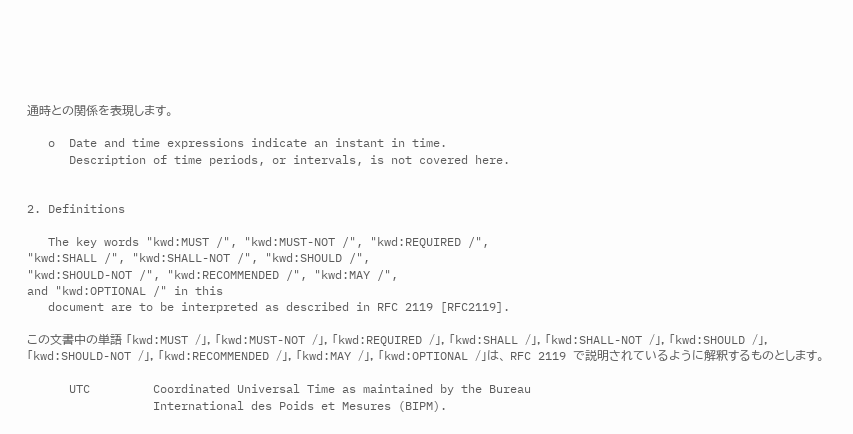通時との関係を表現します。

   o  Date and time expressions indicate an instant in time.
      Description of time periods, or intervals, is not covered here.


2. Definitions

   The key words "kwd:MUST /", "kwd:MUST-NOT /", "kwd:REQUIRED /",
"kwd:SHALL /", "kwd:SHALL-NOT /", "kwd:SHOULD /",
"kwd:SHOULD-NOT /", "kwd:RECOMMENDED /", "kwd:MAY /",
and "kwd:OPTIONAL /" in this
   document are to be interpreted as described in RFC 2119 [RFC2119].

この文書中の単語 「kwd:MUST /」, 「kwd:MUST-NOT /」, 「kwd:REQUIRED /」, 「kwd:SHALL /」, 「kwd:SHALL-NOT /」, 「kwd:SHOULD /」, 「kwd:SHOULD-NOT /」, 「kwd:RECOMMENDED /」, 「kwd:MAY /」, 「kwd:OPTIONAL /」は、 RFC 2119 で説明されているように解釈するものとします。

      UTC         Coordinated Universal Time as maintained by the Bureau
                  International des Poids et Mesures (BIPM).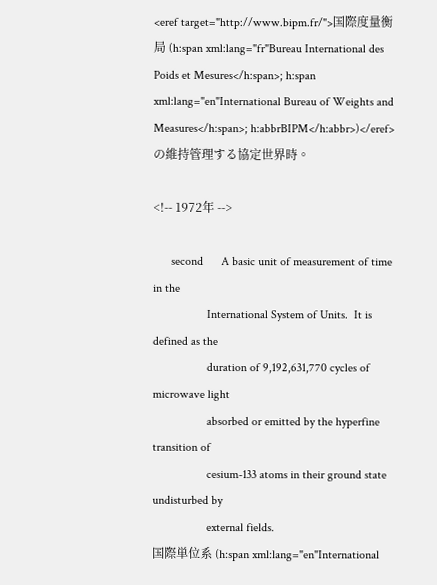<eref target="http://www.bipm.fr/">国際度量衡局 (h:span xml:lang="fr"Bureau International des Poids et Mesures</h:span>; h:span xml:lang="en"International Bureau of Weights and Measures</h:span>; h:abbrBIPM</h:abbr>)</eref> の維持管理する協定世界時。

<!-- 1972年 -->

      second      A basic unit of measurement of time in the
                  International System of Units.  It is defined as the
                  duration of 9,192,631,770 cycles of microwave light
                  absorbed or emitted by the hyperfine transition of
                  cesium-133 atoms in their ground state undisturbed by
                  external fields.
国際単位系 (h:span xml:lang="en"International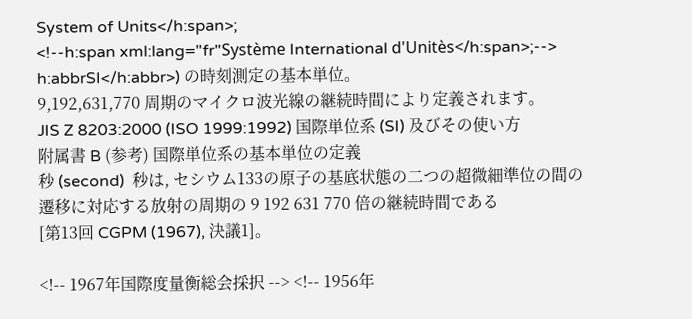System of Units</h:span>;
<!--h:span xml:lang="fr"Système International d'Unitès</h:span>;-->
h:abbrSI</h:abbr>) の時刻測定の基本単位。
9,192,631,770 周期のマイクロ波光線の継続時間により定義されます。
JIS Z 8203:2000 (ISO 1999:1992) 国際単位系 (SI) 及びその使い方
附属書 B (参考) 国際単位系の基本単位の定義
秒 (second)  秒は, セシウム133の原子の基底状態の二つの超微細準位の間の
遷移に対応する放射の周期の 9 192 631 770 倍の継続時間である
[第13回 CGPM (1967), 決議1]。

<!-- 1967年国際度量衡総会採択 --> <!-- 1956年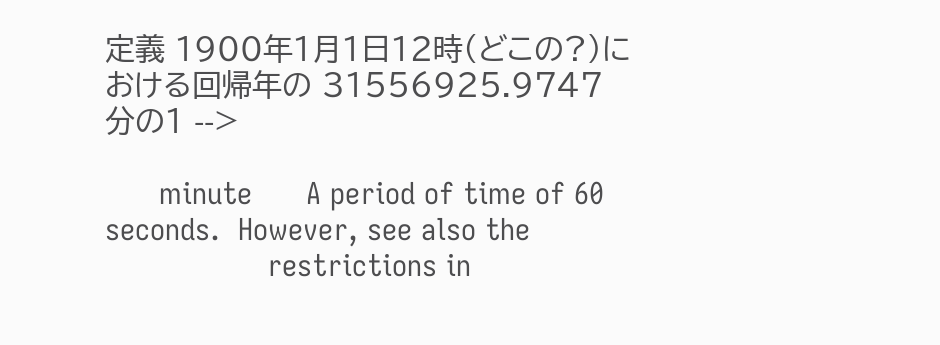定義 1900年1月1日12時(どこの?)における回帰年の 31556925.9747分の1 -->

      minute      A period of time of 60 seconds.  However, see also the
                  restrictions in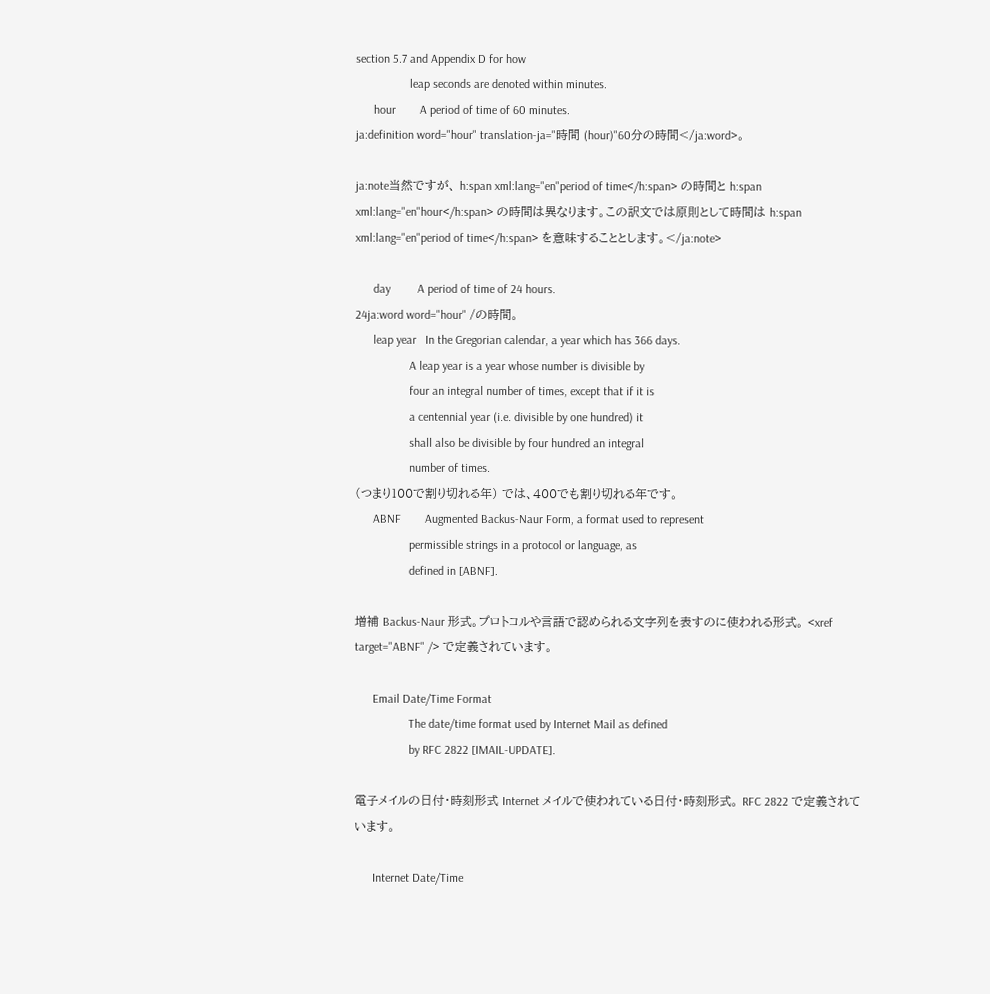section 5.7 and Appendix D for how
                  leap seconds are denoted within minutes.
      hour        A period of time of 60 minutes.
ja:definition word="hour" translation-ja="時間 (hour)"60分の時間</ja:word>。

ja:note当然ですが、 h:span xml:lang="en"period of time</h:span> の時間と h:span xml:lang="en"hour</h:span> の時間は異なります。この訳文では原則として時間は h:span xml:lang="en"period of time</h:span> を意味することとします。</ja:note>

      day         A period of time of 24 hours.
24ja:word word="hour" /の時間。
      leap year   In the Gregorian calendar, a year which has 366 days.
                  A leap year is a year whose number is divisible by
                  four an integral number of times, except that if it is
                  a centennial year (i.e. divisible by one hundred) it
                  shall also be divisible by four hundred an integral
                  number of times.
(つまり100で割り切れる年) では、400でも割り切れる年です。
      ABNF        Augmented Backus-Naur Form, a format used to represent
                  permissible strings in a protocol or language, as
                  defined in [ABNF].

増補 Backus-Naur 形式。プロトコルや言語で認められる文字列を表すのに使われる形式。 <xref target="ABNF" /> で定義されています。

      Email Date/Time Format
                  The date/time format used by Internet Mail as defined
                  by RFC 2822 [IMAIL-UPDATE].

電子メイルの日付・時刻形式 Internet メイルで使われている日付・時刻形式。 RFC 2822 で定義されています。

      Internet Date/Time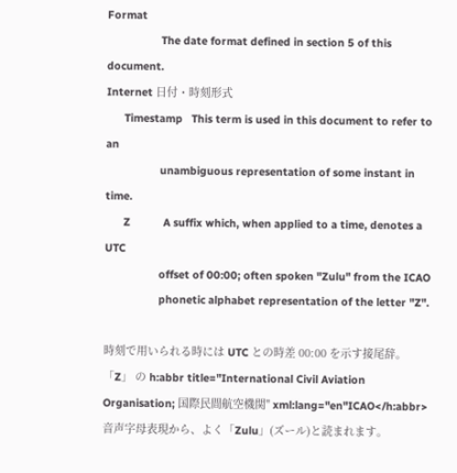Format
                  The date format defined in section 5 of this document.
Internet 日付・時刻形式
      Timestamp   This term is used in this document to refer to an
                  unambiguous representation of some instant in time.
      Z           A suffix which, when applied to a time, denotes a UTC
                  offset of 00:00; often spoken "Zulu" from the ICAO
                  phonetic alphabet representation of the letter "Z".

時刻で用いられる時には UTC との時差 00:00 を示す接尾辞。 「Z」 の h:abbr title="International Civil Aviation Organisation; 国際民間航空機関" xml:lang="en"ICAO</h:abbr> 音声字母表現から、よく「Zulu」(ズール)と読まれます。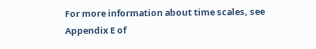For more information about time scales, see Appendix E of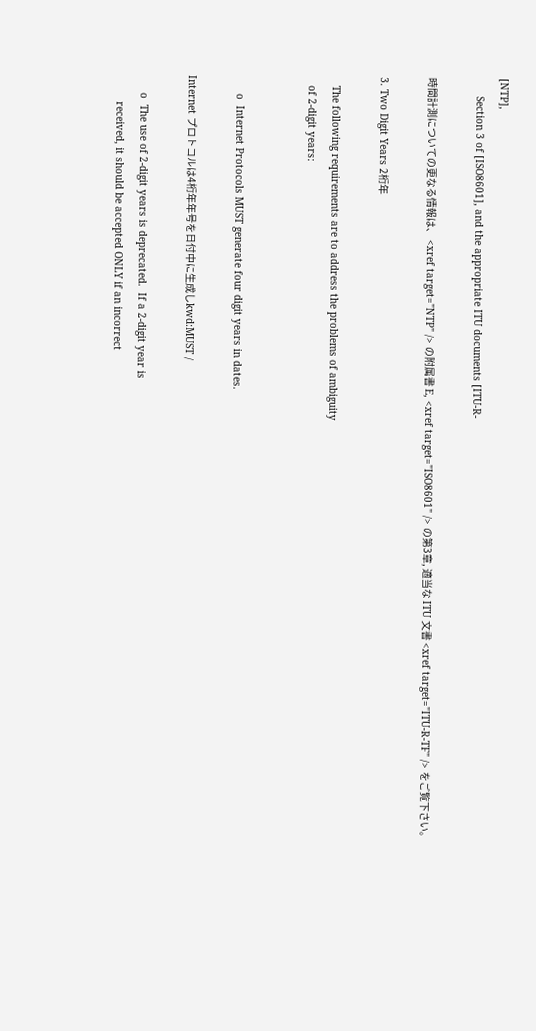[NTP],
      Section 3 of [ISO8601], and the appropriate ITU documents [ITU-R-

時間計測についての更なる情報は、 <xref target="NTP" /> の附属書 E, <xref target="ISO8601" /> の第3章, 適当な ITU 文書 <xref target="ITU-R-TF" /> をご覧下さい。

3. Two Digit Years 2桁年

   The following requirements are to address the problems of ambiguity
   of 2-digit years:


      o  Internet Protocols MUST generate four digit years in dates.

Internet プロトコルは4桁年年号を日付中に生成しkwd:MUST /

      o  The use of 2-digit years is deprecated.  If a 2-digit year is
         received, it should be accepted ONLY if an incorrect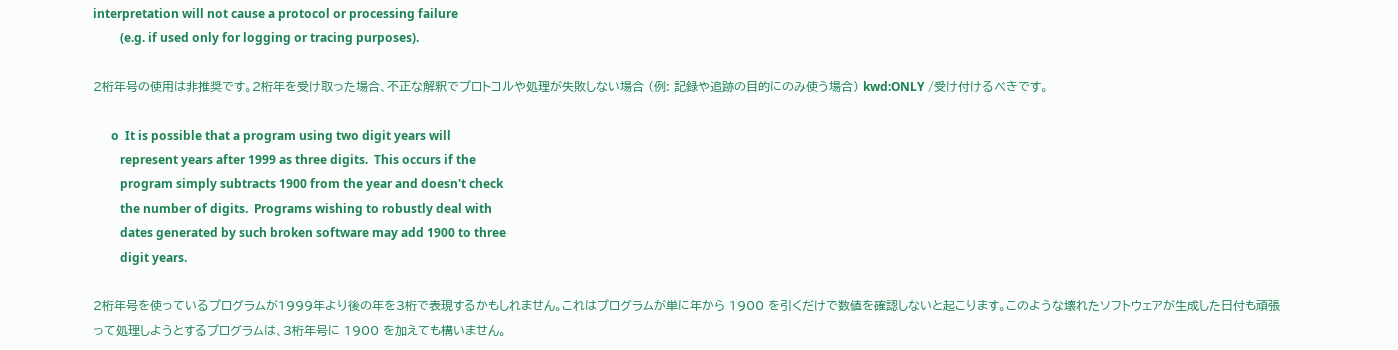interpretation will not cause a protocol or processing failure
         (e.g. if used only for logging or tracing purposes).

2桁年号の使用は非推奨です。2桁年を受け取った場合、不正な解釈でプロトコルや処理が失敗しない場合 (例: 記録や追跡の目的にのみ使う場合) kwd:ONLY /受け付けるべきです。

      o  It is possible that a program using two digit years will
         represent years after 1999 as three digits.  This occurs if the
         program simply subtracts 1900 from the year and doesn't check
         the number of digits.  Programs wishing to robustly deal with
         dates generated by such broken software may add 1900 to three
         digit years.

2桁年号を使っているプログラムが1999年より後の年を3桁で表現するかもしれません。これはプログラムが単に年から 1900 を引くだけで数値を確認しないと起こります。このような壊れたソフトウェアが生成した日付も頑張って処理しようとするプログラムは、3桁年号に 1900 を加えても構いません。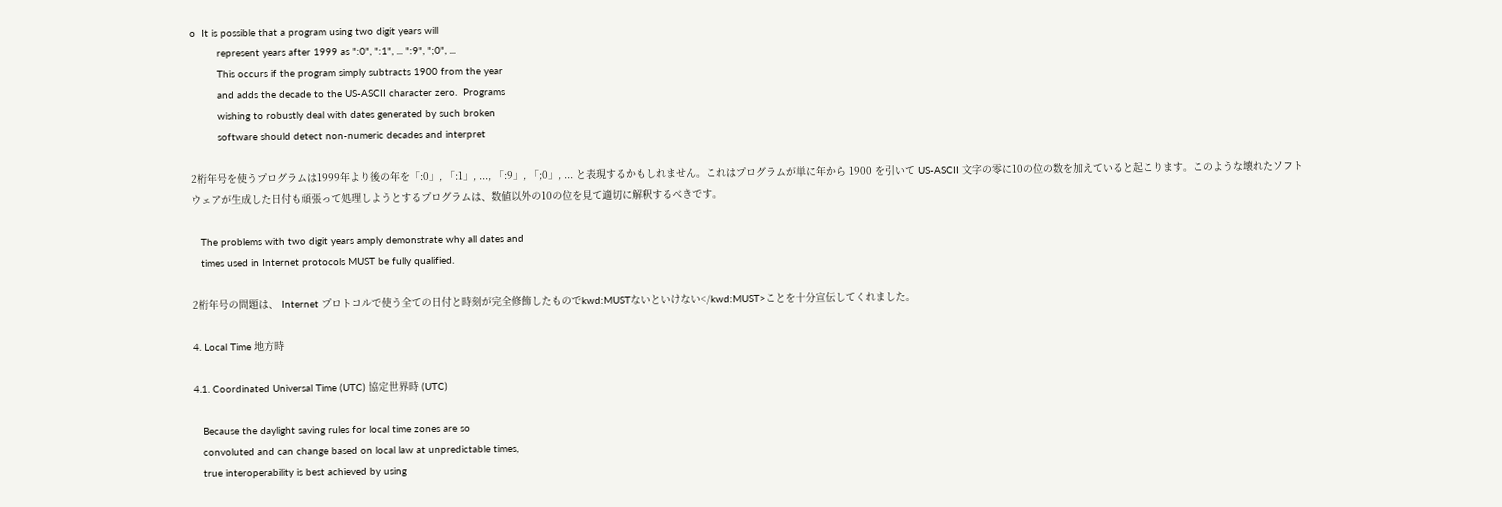o  It is possible that a program using two digit years will
         represent years after 1999 as ":0", ":1", ... ":9", ";0", ...
         This occurs if the program simply subtracts 1900 from the year
         and adds the decade to the US-ASCII character zero.  Programs
         wishing to robustly deal with dates generated by such broken
         software should detect non-numeric decades and interpret

2桁年号を使うプログラムは1999年より後の年を「:0」, 「:1」, ..., 「:9」, 「;0」, ... と表現するかもしれません。これはプログラムが単に年から 1900 を引いて US-ASCII 文字の零に10の位の数を加えていると起こります。このような壊れたソフトウェアが生成した日付も頑張って処理しようとするプログラムは、数値以外の10の位を見て適切に解釈するべきです。

   The problems with two digit years amply demonstrate why all dates and
   times used in Internet protocols MUST be fully qualified.

2桁年号の問題は、 Internet プロトコルで使う全ての日付と時刻が完全修飾したものでkwd:MUSTないといけない</kwd:MUST>ことを十分宣伝してくれました。

4. Local Time 地方時

4.1. Coordinated Universal Time (UTC) 協定世界時 (UTC)

   Because the daylight saving rules for local time zones are so
   convoluted and can change based on local law at unpredictable times,
   true interoperability is best achieved by using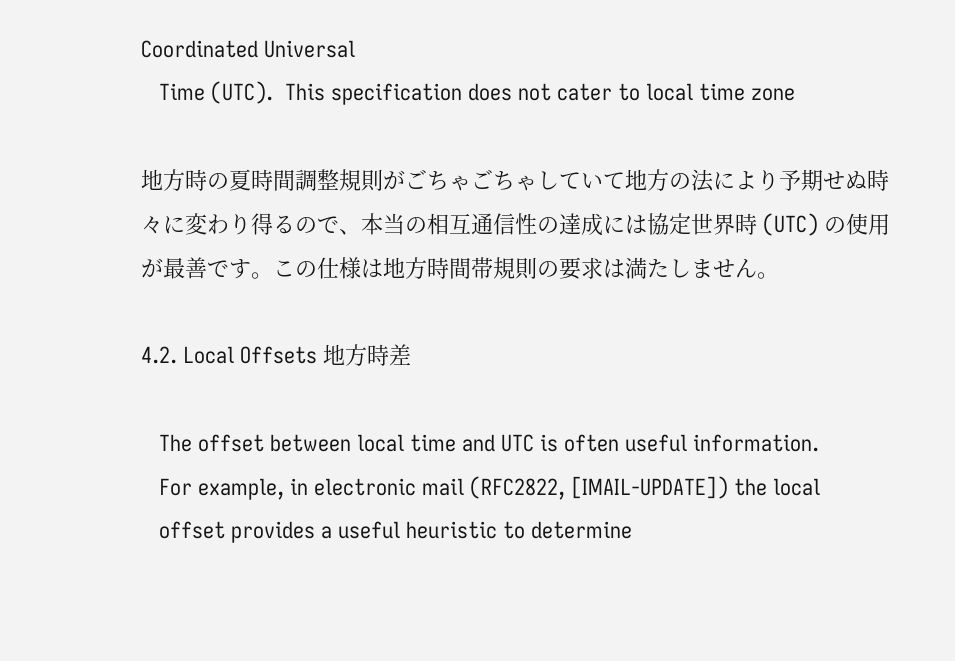Coordinated Universal
   Time (UTC).  This specification does not cater to local time zone

地方時の夏時間調整規則がごちゃごちゃしていて地方の法により予期せぬ時々に変わり得るので、本当の相互通信性の達成には協定世界時 (UTC) の使用が最善です。この仕様は地方時間帯規則の要求は満たしません。

4.2. Local Offsets 地方時差

   The offset between local time and UTC is often useful information.
   For example, in electronic mail (RFC2822, [IMAIL-UPDATE]) the local
   offset provides a useful heuristic to determine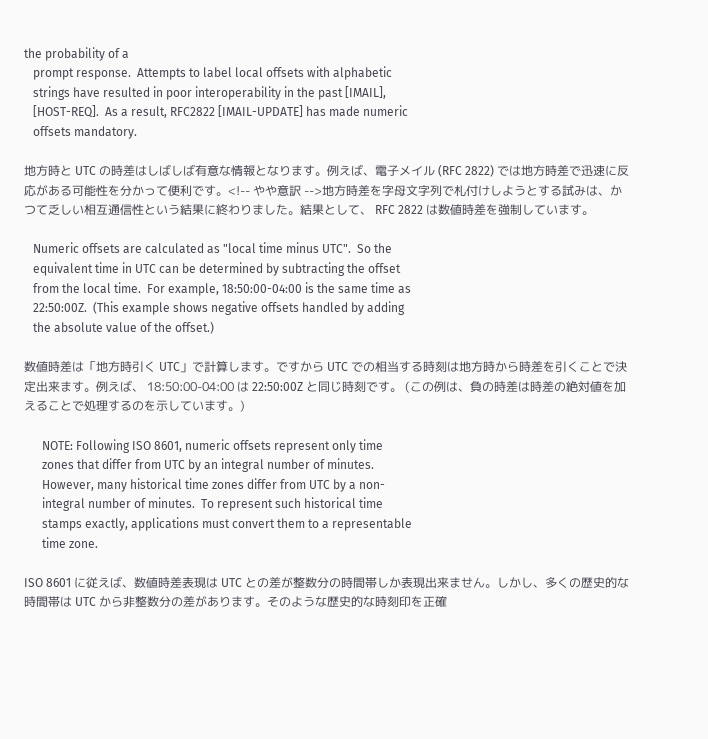the probability of a
   prompt response.  Attempts to label local offsets with alphabetic
   strings have resulted in poor interoperability in the past [IMAIL],
   [HOST-REQ].  As a result, RFC2822 [IMAIL-UPDATE] has made numeric
   offsets mandatory.

地方時と UTC の時差はしばしば有意な情報となります。例えば、電子メイル (RFC 2822) では地方時差で迅速に反応がある可能性を分かって便利です。<!-- やや意訳 -->地方時差を字母文字列で札付けしようとする試みは、かつて乏しい相互通信性という結果に終わりました。結果として、 RFC 2822 は数値時差を強制しています。

   Numeric offsets are calculated as "local time minus UTC".  So the
   equivalent time in UTC can be determined by subtracting the offset
   from the local time.  For example, 18:50:00-04:00 is the same time as
   22:50:00Z.  (This example shows negative offsets handled by adding
   the absolute value of the offset.)

数値時差は「地方時引く UTC」で計算します。ですから UTC での相当する時刻は地方時から時差を引くことで決定出来ます。例えば、 18:50:00-04:00 は 22:50:00Z と同じ時刻です。 (この例は、負の時差は時差の絶対値を加えることで処理するのを示しています。)

      NOTE: Following ISO 8601, numeric offsets represent only time
      zones that differ from UTC by an integral number of minutes.
      However, many historical time zones differ from UTC by a non-
      integral number of minutes.  To represent such historical time
      stamps exactly, applications must convert them to a representable
      time zone.

ISO 8601 に従えば、数値時差表現は UTC との差が整数分の時間帯しか表現出来ません。しかし、多くの歴史的な時間帯は UTC から非整数分の差があります。そのような歴史的な時刻印を正確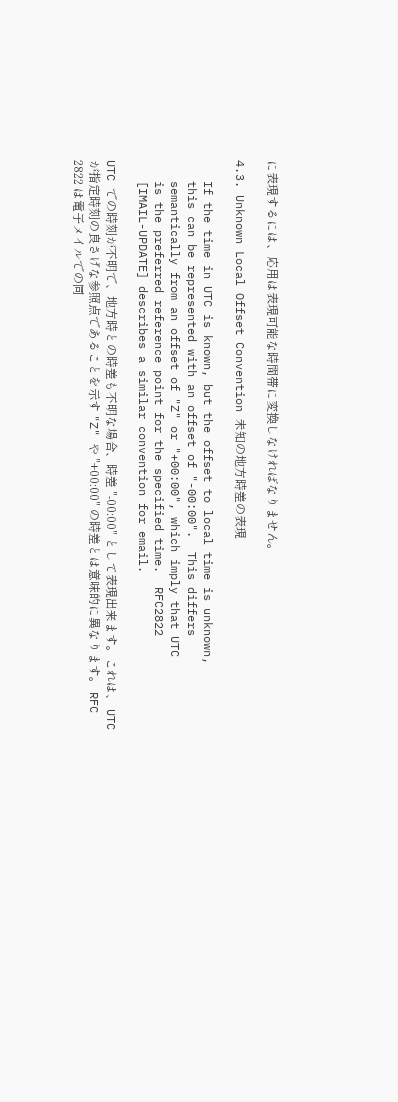に表現するには、応用は表現可能な時間帯に変換しなければなりません。

4.3. Unknown Local Offset Convention 未知の地方時差の表現

   If the time in UTC is known, but the offset to local time is unknown,
   this can be represented with an offset of "-00:00".  This differs
   semantically from an offset of "Z" or "+00:00", which imply that UTC
   is the preferred reference point for the specified time.  RFC2822
   [IMAIL-UPDATE] describes a similar convention for email.

UTC での時刻が不明で、地方時との時差も不明な場合、時差 "-00:00" として表現出来ます。これは、 UTC が指定時刻の良さげな参照点であることを示す "Z" や "+00:00" の時差とは意味的に異なります。 RFC 2822 は電子メイルでの同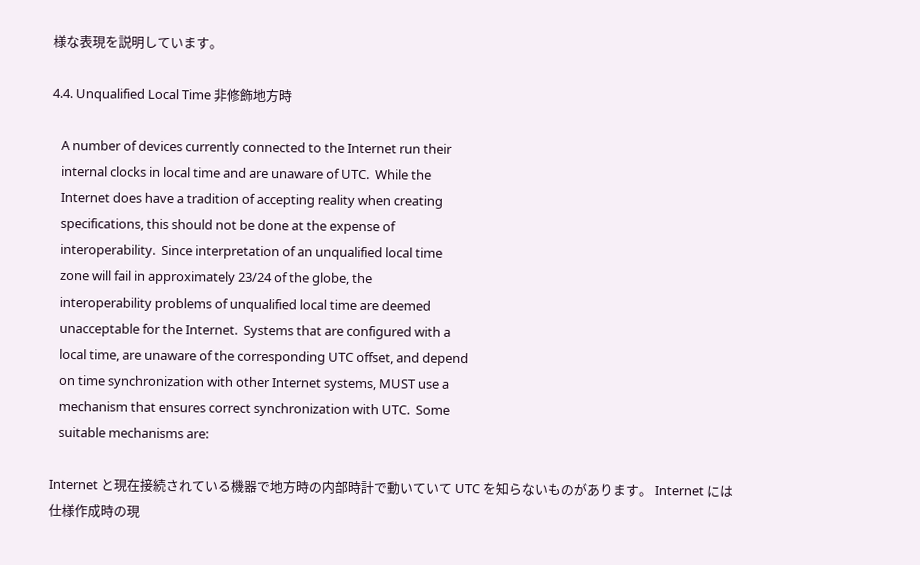様な表現を説明しています。

4.4. Unqualified Local Time 非修飾地方時

   A number of devices currently connected to the Internet run their
   internal clocks in local time and are unaware of UTC.  While the
   Internet does have a tradition of accepting reality when creating
   specifications, this should not be done at the expense of
   interoperability.  Since interpretation of an unqualified local time
   zone will fail in approximately 23/24 of the globe, the
   interoperability problems of unqualified local time are deemed
   unacceptable for the Internet.  Systems that are configured with a
   local time, are unaware of the corresponding UTC offset, and depend
   on time synchronization with other Internet systems, MUST use a
   mechanism that ensures correct synchronization with UTC.  Some
   suitable mechanisms are:

Internet と現在接続されている機器で地方時の内部時計で動いていて UTC を知らないものがあります。 Internet には仕様作成時の現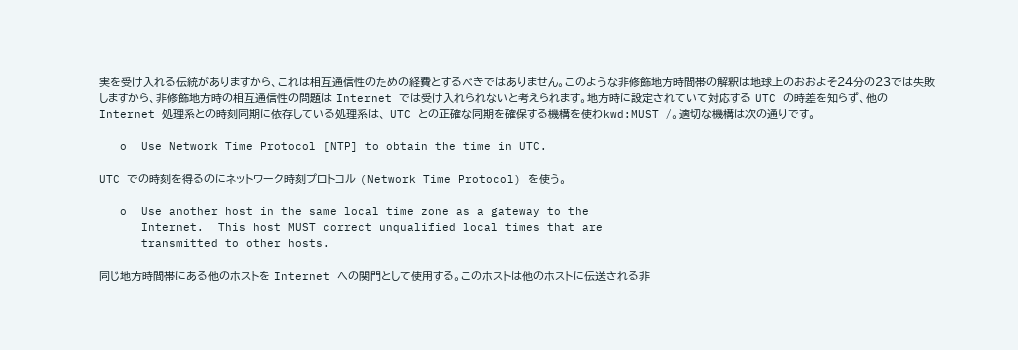実を受け入れる伝統がありますから、これは相互通信性のための経費とするべきではありません。このような非修飾地方時間帯の解釈は地球上のおおよそ24分の23では失敗しますから、非修飾地方時の相互通信性の問題は Internet では受け入れられないと考えられます。地方時に設定されていて対応する UTC の時差を知らず、他の Internet 処理系との時刻同期に依存している処理系は、 UTC との正確な同期を確保する機構を使わkwd:MUST /。適切な機構は次の通りです。

   o  Use Network Time Protocol [NTP] to obtain the time in UTC.

UTC での時刻を得るのにネットワーク時刻プロトコル (Network Time Protocol) を使う。

   o  Use another host in the same local time zone as a gateway to the
      Internet.  This host MUST correct unqualified local times that are
      transmitted to other hosts.

同じ地方時間帯にある他のホストを Internet への関門として使用する。このホストは他のホストに伝送される非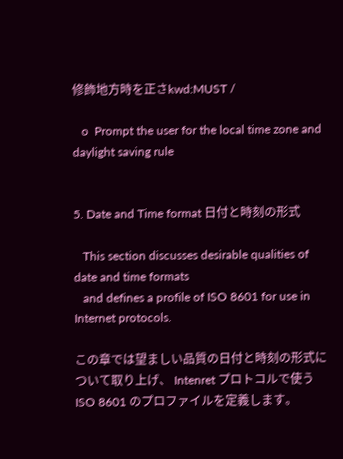修飾地方時を正さkwd:MUST /

   o  Prompt the user for the local time zone and daylight saving rule


5. Date and Time format 日付と時刻の形式

   This section discusses desirable qualities of date and time formats
   and defines a profile of ISO 8601 for use in Internet protocols.

この章では望ましい品質の日付と時刻の形式について取り上げ、 Intenret プロトコルで使う ISO 8601 のプロファイルを定義します。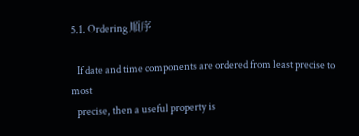5.1. Ordering 順序

   If date and time components are ordered from least precise to most
   precise, then a useful property is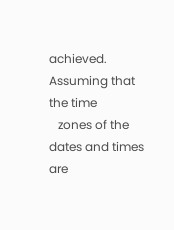achieved.  Assuming that the time
   zones of the dates and times are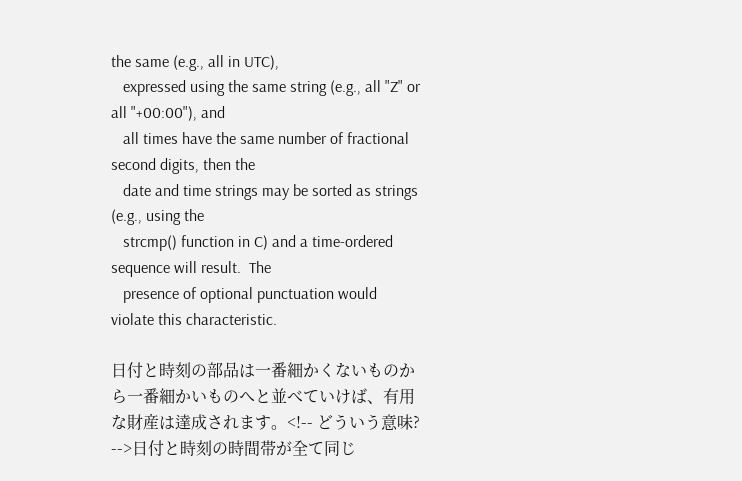the same (e.g., all in UTC),
   expressed using the same string (e.g., all "Z" or all "+00:00"), and
   all times have the same number of fractional second digits, then the
   date and time strings may be sorted as strings (e.g., using the
   strcmp() function in C) and a time-ordered sequence will result.  The
   presence of optional punctuation would violate this characteristic.

日付と時刻の部品は一番細かくないものから一番細かいものへと並べていけば、有用な財産は達成されます。<!-- どういう意味? -->日付と時刻の時間帯が全て同じ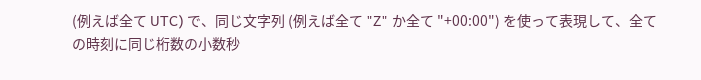(例えば全て UTC) で、同じ文字列 (例えば全て "Z" か全て "+00:00") を使って表現して、全ての時刻に同じ桁数の小数秒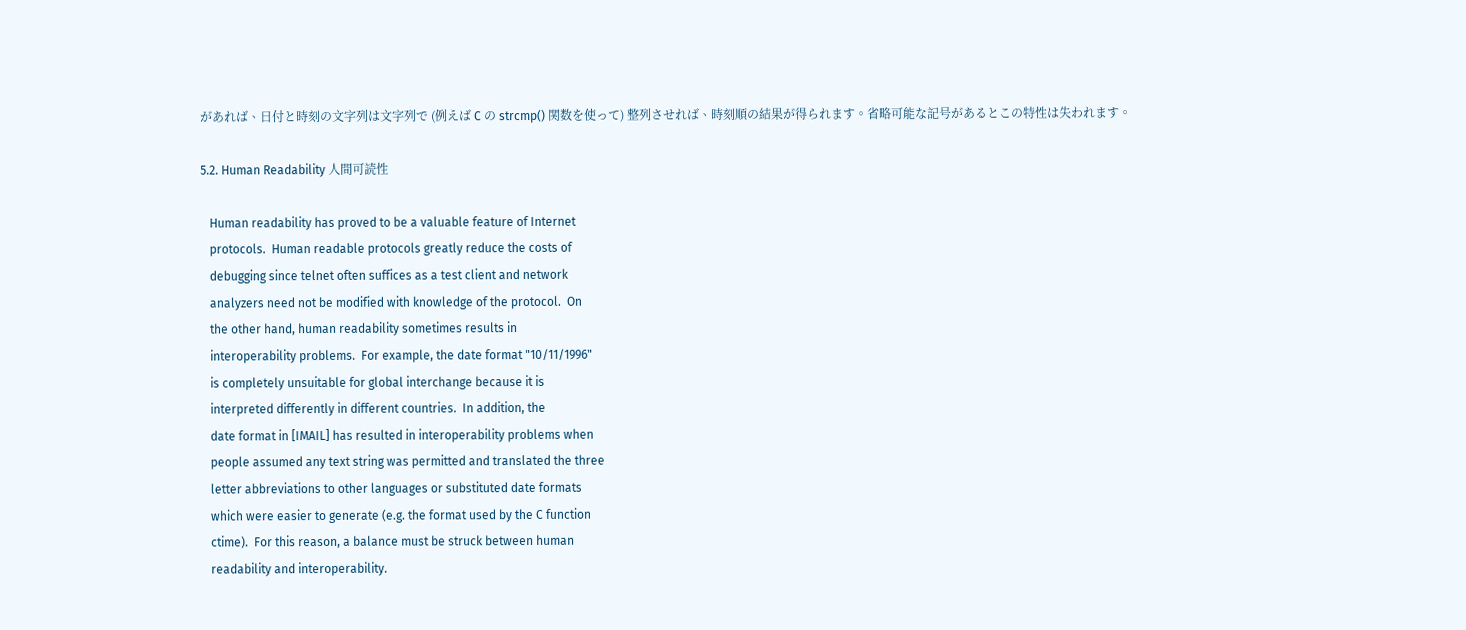があれば、日付と時刻の文字列は文字列で (例えば C の strcmp() 関数を使って) 整列させれば、時刻順の結果が得られます。省略可能な記号があるとこの特性は失われます。

5.2. Human Readability 人間可読性

   Human readability has proved to be a valuable feature of Internet
   protocols.  Human readable protocols greatly reduce the costs of
   debugging since telnet often suffices as a test client and network
   analyzers need not be modified with knowledge of the protocol.  On
   the other hand, human readability sometimes results in
   interoperability problems.  For example, the date format "10/11/1996"
   is completely unsuitable for global interchange because it is
   interpreted differently in different countries.  In addition, the
   date format in [IMAIL] has resulted in interoperability problems when
   people assumed any text string was permitted and translated the three
   letter abbreviations to other languages or substituted date formats
   which were easier to generate (e.g. the format used by the C function
   ctime).  For this reason, a balance must be struck between human
   readability and interoperability.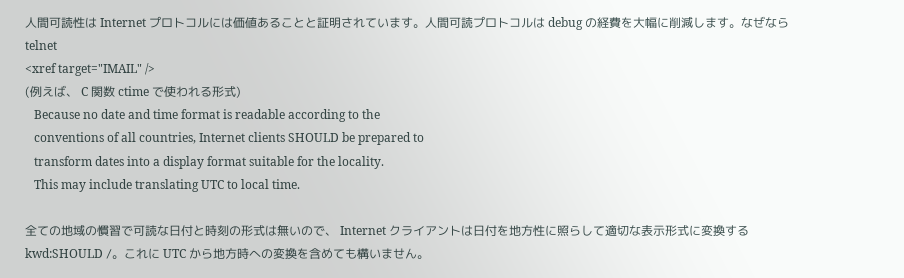人間可読性は Internet プロトコルには価値あることと証明されています。人間可読プロトコルは debug の経費を大幅に削減します。なぜなら telnet
<xref target="IMAIL" />
(例えば、 C 関数 ctime で使われる形式)
   Because no date and time format is readable according to the
   conventions of all countries, Internet clients SHOULD be prepared to
   transform dates into a display format suitable for the locality.
   This may include translating UTC to local time.

全ての地域の慣習で可読な日付と時刻の形式は無いので、 Internet クライアントは日付を地方性に照らして適切な表示形式に変換するkwd:SHOULD /。これに UTC から地方時への変換を含めても構いません。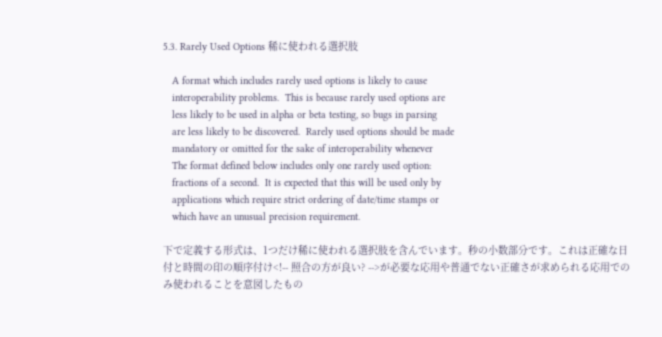5.3. Rarely Used Options 稀に使われる選択肢

   A format which includes rarely used options is likely to cause
   interoperability problems.  This is because rarely used options are
   less likely to be used in alpha or beta testing, so bugs in parsing
   are less likely to be discovered.  Rarely used options should be made
   mandatory or omitted for the sake of interoperability whenever
   The format defined below includes only one rarely used option:
   fractions of a second.  It is expected that this will be used only by
   applications which require strict ordering of date/time stamps or
   which have an unusual precision requirement.

下で定義する形式は、1つだけ稀に使われる選択肢を含んでいます。秒の小数部分です。これは正確な日付と時間の印の順序付け<!-- 照合の方が良い? -->が必要な応用や普通でない正確さが求められる応用でのみ使われることを意図したもの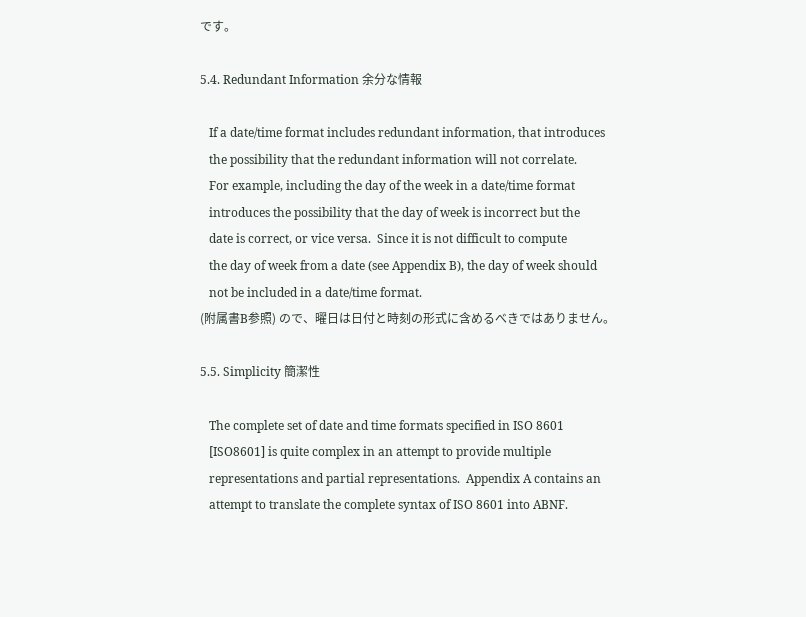です。

5.4. Redundant Information 余分な情報

   If a date/time format includes redundant information, that introduces
   the possibility that the redundant information will not correlate.
   For example, including the day of the week in a date/time format
   introduces the possibility that the day of week is incorrect but the
   date is correct, or vice versa.  Since it is not difficult to compute
   the day of week from a date (see Appendix B), the day of week should
   not be included in a date/time format.
(附属書B参照) ので、曜日は日付と時刻の形式に含めるべきではありません。

5.5. Simplicity 簡潔性

   The complete set of date and time formats specified in ISO 8601
   [ISO8601] is quite complex in an attempt to provide multiple
   representations and partial representations.  Appendix A contains an
   attempt to translate the complete syntax of ISO 8601 into ABNF.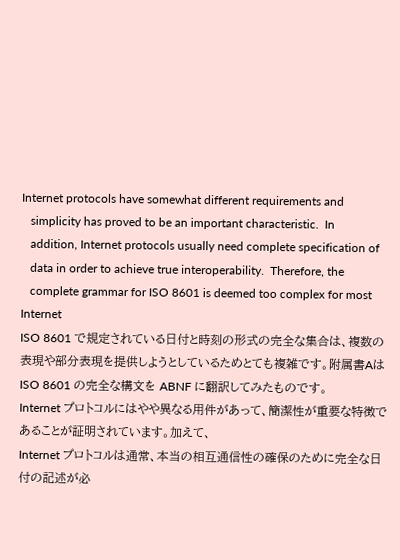Internet protocols have somewhat different requirements and
   simplicity has proved to be an important characteristic.  In
   addition, Internet protocols usually need complete specification of
   data in order to achieve true interoperability.  Therefore, the
   complete grammar for ISO 8601 is deemed too complex for most Internet
ISO 8601 で規定されている日付と時刻の形式の完全な集合は、複数の表現や部分表現を提供しようとしているためとても複雑です。附属書Aは
ISO 8601 の完全な構文を ABNF に翻訳してみたものです。
Internet プロトコルにはやや異なる用件があって、簡潔性が重要な特徴であることが証明されています。加えて、
Internet プロトコルは通常、本当の相互通信性の確保のために完全な日付の記述が必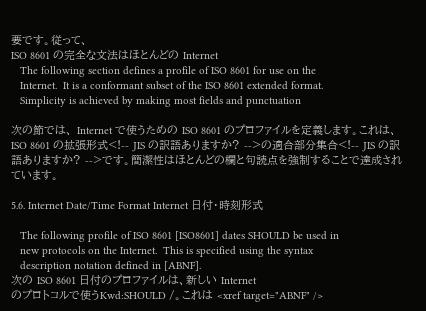要です。従って、
ISO 8601 の完全な文法はほとんどの Internet
   The following section defines a profile of ISO 8601 for use on the
   Internet.  It is a conformant subset of the ISO 8601 extended format.
   Simplicity is achieved by making most fields and punctuation

次の節では、 Internet で使うための ISO 8601 のプロファイルを定義します。これは、 ISO 8601 の拡張形式<!-- JIS の訳語ありますか? -->の適合部分集合<!-- JIS の訳語ありますか? -->です。簡潔性はほとんどの欄と句読点を強制することで達成されています。

5.6. Internet Date/Time Format Internet 日付・時刻形式

   The following profile of ISO 8601 [ISO8601] dates SHOULD be used in
   new protocols on the Internet.  This is specified using the syntax
   description notation defined in [ABNF].
次の ISO 8601 日付のプロファイルは、新しい Internet
のプロトコルで使うKwd:SHOULD /。これは <xref target="ABNF" />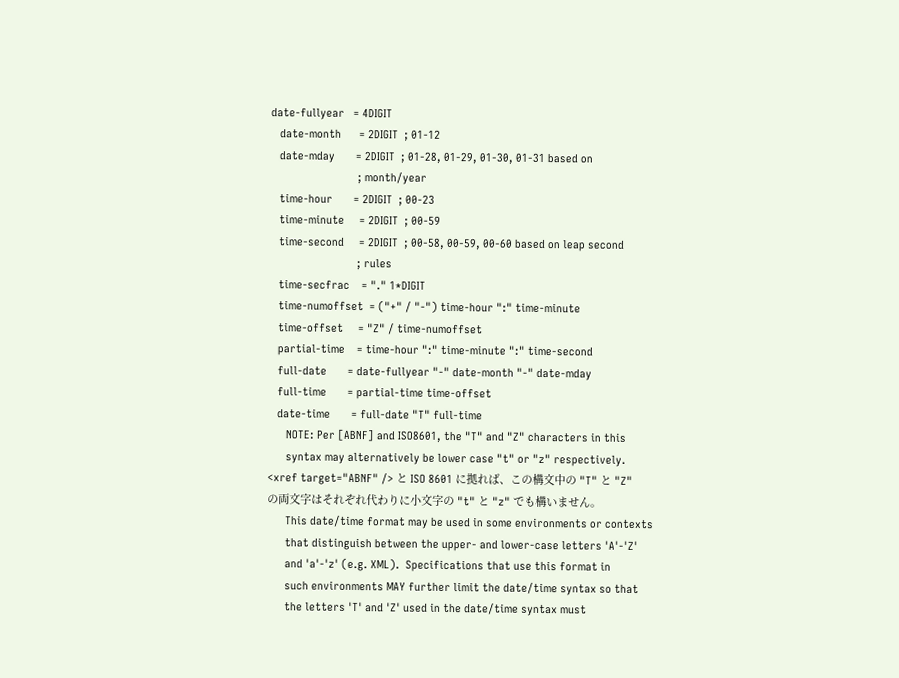date-fullyear   = 4DIGIT
   date-month      = 2DIGIT  ; 01-12
   date-mday       = 2DIGIT  ; 01-28, 01-29, 01-30, 01-31 based on
                             ; month/year
   time-hour       = 2DIGIT  ; 00-23
   time-minute     = 2DIGIT  ; 00-59
   time-second     = 2DIGIT  ; 00-58, 00-59, 00-60 based on leap second
                             ; rules
   time-secfrac    = "." 1*DIGIT
   time-numoffset  = ("+" / "-") time-hour ":" time-minute
   time-offset     = "Z" / time-numoffset
   partial-time    = time-hour ":" time-minute ":" time-second
   full-date       = date-fullyear "-" date-month "-" date-mday
   full-time       = partial-time time-offset
   date-time       = full-date "T" full-time
      NOTE: Per [ABNF] and ISO8601, the "T" and "Z" characters in this
      syntax may alternatively be lower case "t" or "z" respectively.
<xref target="ABNF" /> と ISO 8601 に拠れば、この構文中の "T" と "Z"
の両文字はそれぞれ代わりに小文字の "t" と "z" でも構いません。
      This date/time format may be used in some environments or contexts
      that distinguish between the upper- and lower-case letters 'A'-'Z'
      and 'a'-'z' (e.g. XML).  Specifications that use this format in
      such environments MAY further limit the date/time syntax so that
      the letters 'T' and 'Z' used in the date/time syntax must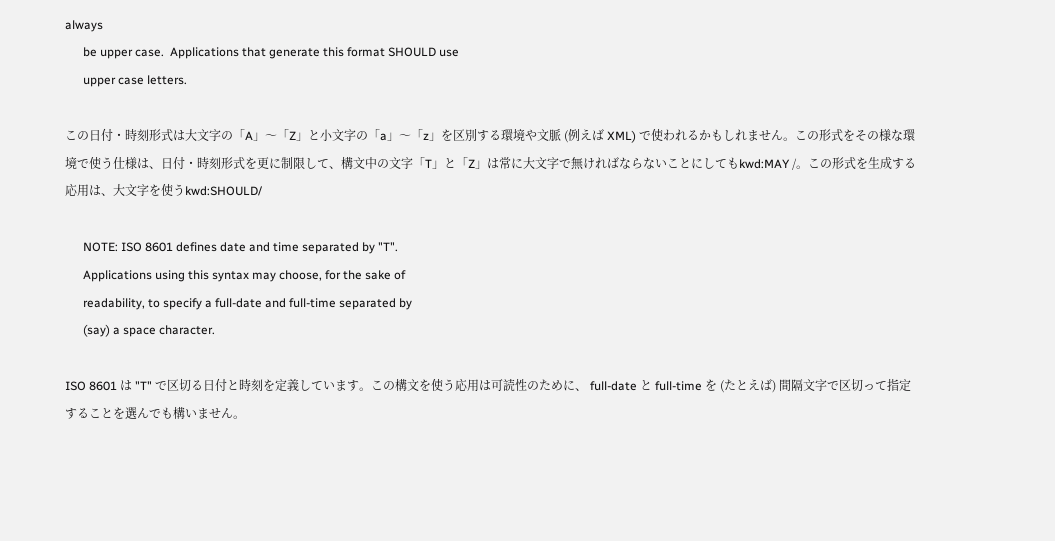always
      be upper case.  Applications that generate this format SHOULD use
      upper case letters.

この日付・時刻形式は大文字の「A」〜「Z」と小文字の「a」〜「z」を区別する環境や文脈 (例えば XML) で使われるかもしれません。この形式をその様な環境で使う仕様は、日付・時刻形式を更に制限して、構文中の文字「T」と「Z」は常に大文字で無ければならないことにしてもkwd:MAY /。この形式を生成する応用は、大文字を使うkwd:SHOULD/

      NOTE: ISO 8601 defines date and time separated by "T".
      Applications using this syntax may choose, for the sake of
      readability, to specify a full-date and full-time separated by
      (say) a space character.

ISO 8601 は "T" で区切る日付と時刻を定義しています。この構文を使う応用は可読性のために、 full-date と full-time を (たとえば) 間隔文字で区切って指定することを選んでも構いません。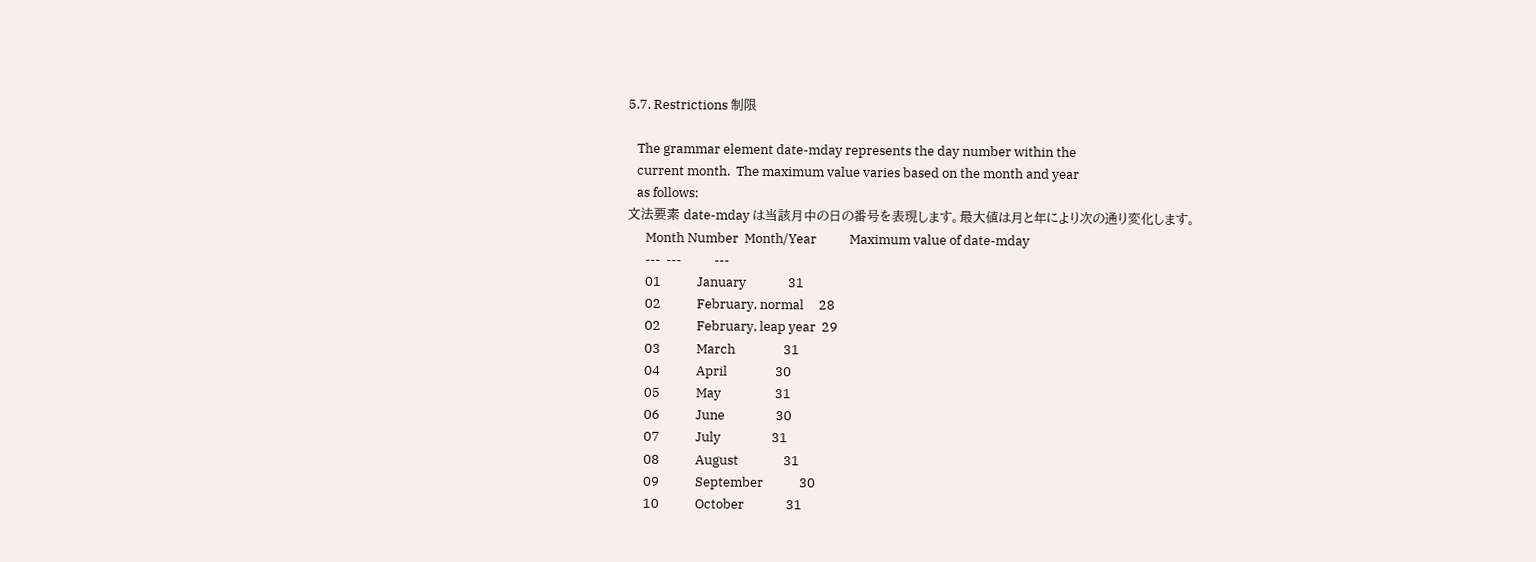5.7. Restrictions 制限

   The grammar element date-mday represents the day number within the
   current month.  The maximum value varies based on the month and year
   as follows:
文法要素 date-mday は当該月中の日の番号を表現します。最大値は月と年により次の通り変化します。
      Month Number  Month/Year           Maximum value of date-mday
      ---  ---           ---
      01            January              31
      02            February, normal     28
      02            February, leap year  29
      03            March                31
      04            April                30
      05            May                  31
      06            June                 30
      07            July                 31
      08            August               31
      09            September            30
      10            October              31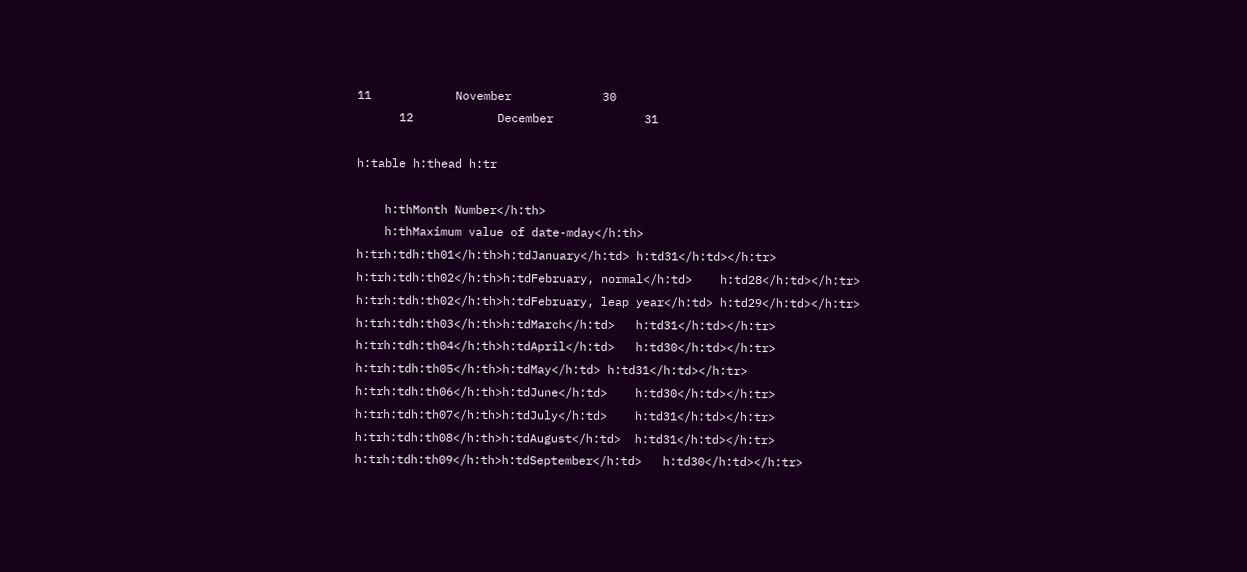11            November             30
      12            December             31

h:table h:thead h:tr

    h:thMonth Number</h:th>
    h:thMaximum value of date-mday</h:th>
h:trh:tdh:th01</h:th>h:tdJanuary</h:td> h:td31</h:td></h:tr>
h:trh:tdh:th02</h:th>h:tdFebruary, normal</h:td>    h:td28</h:td></h:tr>
h:trh:tdh:th02</h:th>h:tdFebruary, leap year</h:td> h:td29</h:td></h:tr>
h:trh:tdh:th03</h:th>h:tdMarch</h:td>   h:td31</h:td></h:tr>
h:trh:tdh:th04</h:th>h:tdApril</h:td>   h:td30</h:td></h:tr>
h:trh:tdh:th05</h:th>h:tdMay</h:td> h:td31</h:td></h:tr>
h:trh:tdh:th06</h:th>h:tdJune</h:td>    h:td30</h:td></h:tr>
h:trh:tdh:th07</h:th>h:tdJuly</h:td>    h:td31</h:td></h:tr>
h:trh:tdh:th08</h:th>h:tdAugust</h:td>  h:td31</h:td></h:tr>
h:trh:tdh:th09</h:th>h:tdSeptember</h:td>   h:td30</h:td></h:tr>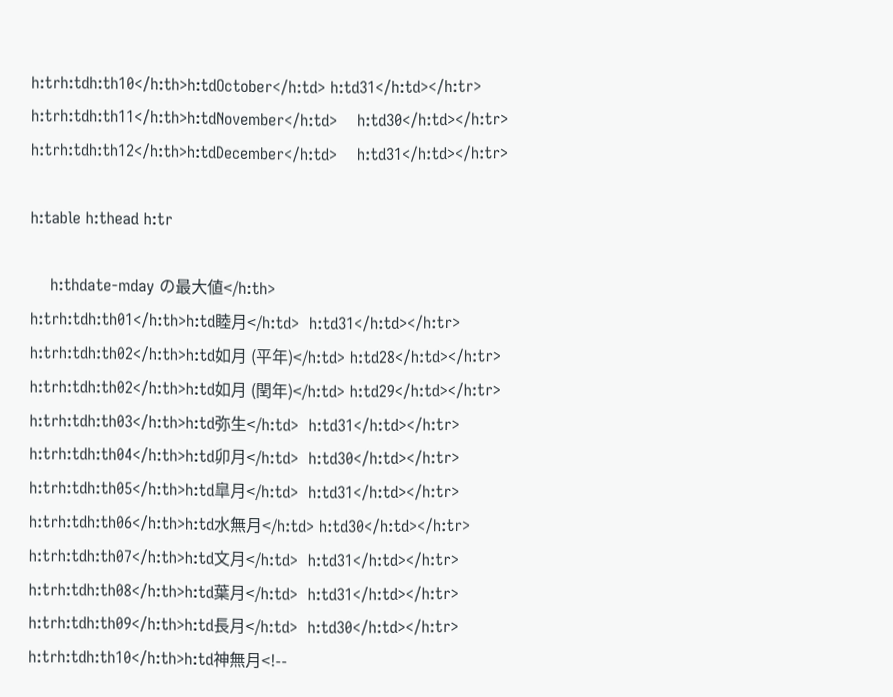h:trh:tdh:th10</h:th>h:tdOctober</h:td> h:td31</h:td></h:tr>
h:trh:tdh:th11</h:th>h:tdNovember</h:td>    h:td30</h:td></h:tr>
h:trh:tdh:th12</h:th>h:tdDecember</h:td>    h:td31</h:td></h:tr>

h:table h:thead h:tr

    h:thdate-mday の最大値</h:th>
h:trh:tdh:th01</h:th>h:td睦月</h:td>  h:td31</h:td></h:tr>
h:trh:tdh:th02</h:th>h:td如月 (平年)</h:td> h:td28</h:td></h:tr>
h:trh:tdh:th02</h:th>h:td如月 (閏年)</h:td> h:td29</h:td></h:tr>
h:trh:tdh:th03</h:th>h:td弥生</h:td>  h:td31</h:td></h:tr>
h:trh:tdh:th04</h:th>h:td卯月</h:td>  h:td30</h:td></h:tr>
h:trh:tdh:th05</h:th>h:td皐月</h:td>  h:td31</h:td></h:tr>
h:trh:tdh:th06</h:th>h:td水無月</h:td> h:td30</h:td></h:tr>
h:trh:tdh:th07</h:th>h:td文月</h:td>  h:td31</h:td></h:tr>
h:trh:tdh:th08</h:th>h:td葉月</h:td>  h:td31</h:td></h:tr>
h:trh:tdh:th09</h:th>h:td長月</h:td>  h:td30</h:td></h:tr>
h:trh:tdh:th10</h:th>h:td神無月<!--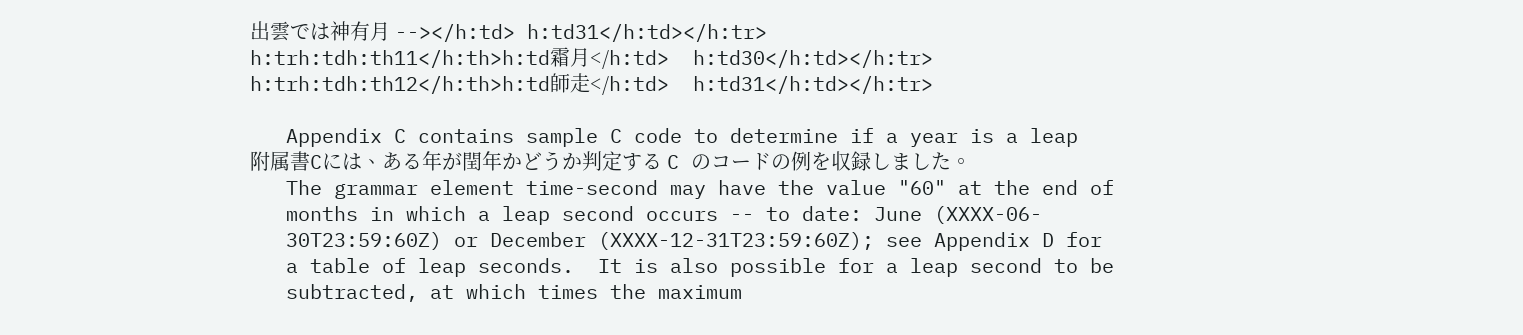出雲では神有月 --></h:td> h:td31</h:td></h:tr>
h:trh:tdh:th11</h:th>h:td霜月</h:td>  h:td30</h:td></h:tr>
h:trh:tdh:th12</h:th>h:td師走</h:td>  h:td31</h:td></h:tr>

   Appendix C contains sample C code to determine if a year is a leap
附属書Cには、ある年が閏年かどうか判定する C のコードの例を収録しました。
   The grammar element time-second may have the value "60" at the end of
   months in which a leap second occurs -- to date: June (XXXX-06-
   30T23:59:60Z) or December (XXXX-12-31T23:59:60Z); see Appendix D for
   a table of leap seconds.  It is also possible for a leap second to be
   subtracted, at which times the maximum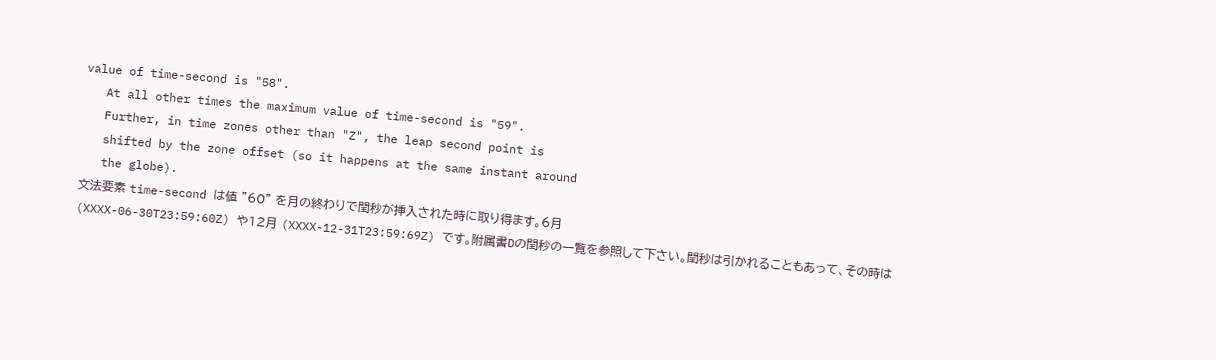value of time-second is "58".
   At all other times the maximum value of time-second is "59".
   Further, in time zones other than "Z", the leap second point is
   shifted by the zone offset (so it happens at the same instant around
   the globe).
文法要素 time-second は値 "60" を月の終わりで閏秒が挿入された時に取り得ます。6月
(XXXX-06-30T23:59:60Z) や12月 (XXXX-12-31T23:59:69Z) です。附属書Dの閏秒の一覧を参照して下さい。閏秒は引かれることもあって、その時は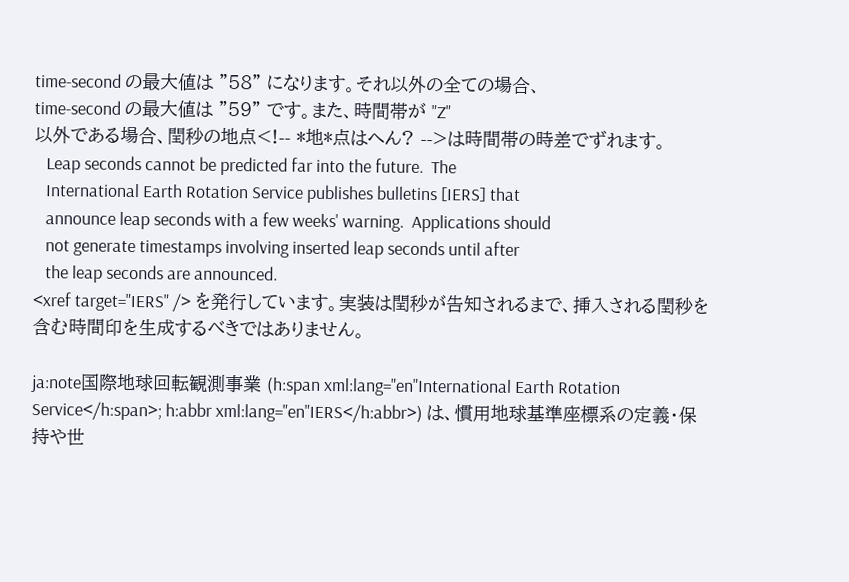time-second の最大値は "58" になります。それ以外の全ての場合、
time-second の最大値は "59" です。また、時間帯が "Z"
以外である場合、閏秒の地点<!-- *地*点はへん? -->は時間帯の時差でずれます。
   Leap seconds cannot be predicted far into the future.  The
   International Earth Rotation Service publishes bulletins [IERS] that
   announce leap seconds with a few weeks' warning.  Applications should
   not generate timestamps involving inserted leap seconds until after
   the leap seconds are announced.
<xref target="IERS" /> を発行しています。実装は閏秒が告知されるまで、挿入される閏秒を含む時間印を生成するべきではありません。

ja:note国際地球回転観測事業 (h:span xml:lang="en"International Earth Rotation Service</h:span>; h:abbr xml:lang="en"IERS</h:abbr>) は、慣用地球基準座標系の定義・保持や世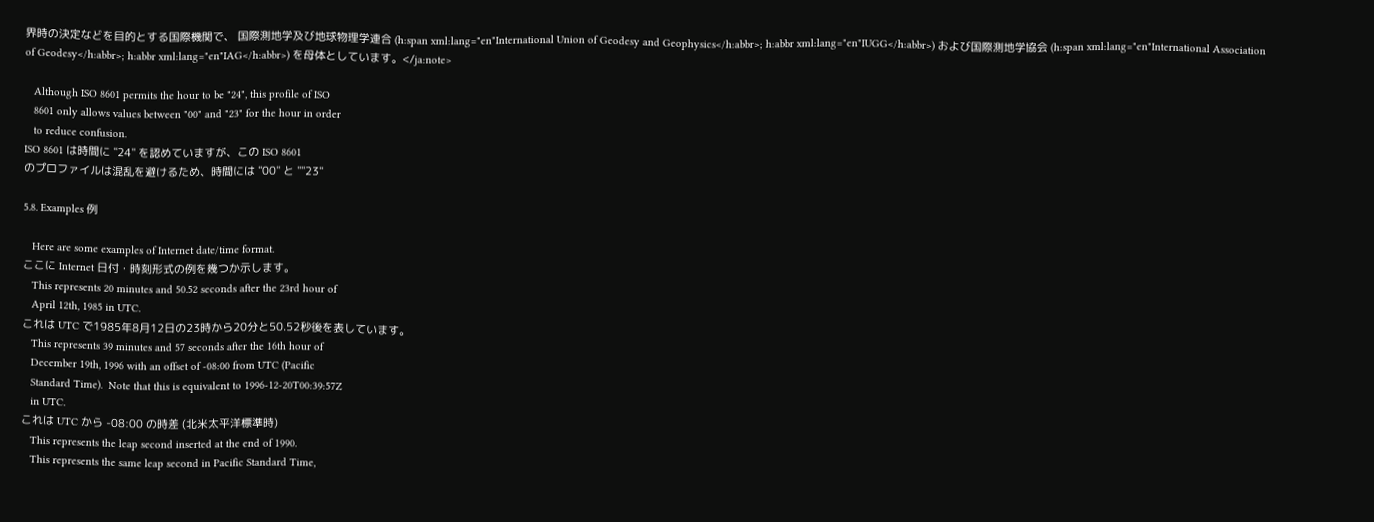界時の決定などを目的とする国際機関で、 国際測地学及び地球物理学連合 (h:span xml:lang="en"International Union of Geodesy and Geophysics</h:abbr>; h:abbr xml:lang="en"IUGG</h:abbr>) および国際測地学協会 (h:span xml:lang="en"International Association of Geodesy</h:abbr>; h:abbr xml:lang="en"IAG</h:abbr>) を母体としています。</ja:note>

   Although ISO 8601 permits the hour to be "24", this profile of ISO
   8601 only allows values between "00" and "23" for the hour in order
   to reduce confusion.
ISO 8601 は時間に "24" を認めていますが、この ISO 8601
のプロファイルは混乱を避けるため、時間には "00" と ""23"

5.8. Examples 例

   Here are some examples of Internet date/time format.
ここに Internet 日付・時刻形式の例を幾つか示します。
   This represents 20 minutes and 50.52 seconds after the 23rd hour of
   April 12th, 1985 in UTC.
これは UTC で1985年8月12日の23時から20分と50.52秒後を表しています。
   This represents 39 minutes and 57 seconds after the 16th hour of
   December 19th, 1996 with an offset of -08:00 from UTC (Pacific
   Standard Time).  Note that this is equivalent to 1996-12-20T00:39:57Z
   in UTC.
これは UTC から -08:00 の時差 (北米太平洋標準時)
   This represents the leap second inserted at the end of 1990.
   This represents the same leap second in Pacific Standard Time,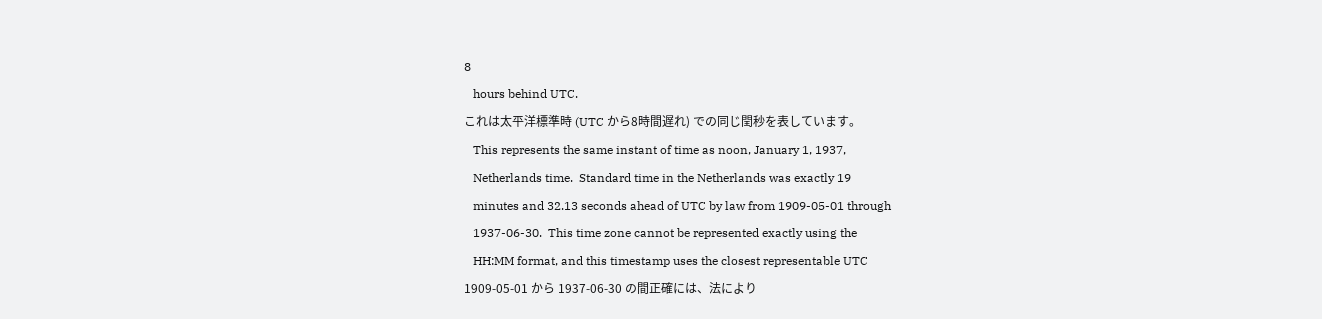8
   hours behind UTC.
これは太平洋標準時 (UTC から8時間遅れ) での同じ閏秒を表しています。
   This represents the same instant of time as noon, January 1, 1937,
   Netherlands time.  Standard time in the Netherlands was exactly 19
   minutes and 32.13 seconds ahead of UTC by law from 1909-05-01 through
   1937-06-30.  This time zone cannot be represented exactly using the
   HH:MM format, and this timestamp uses the closest representable UTC
1909-05-01 から 1937-06-30 の間正確には、法により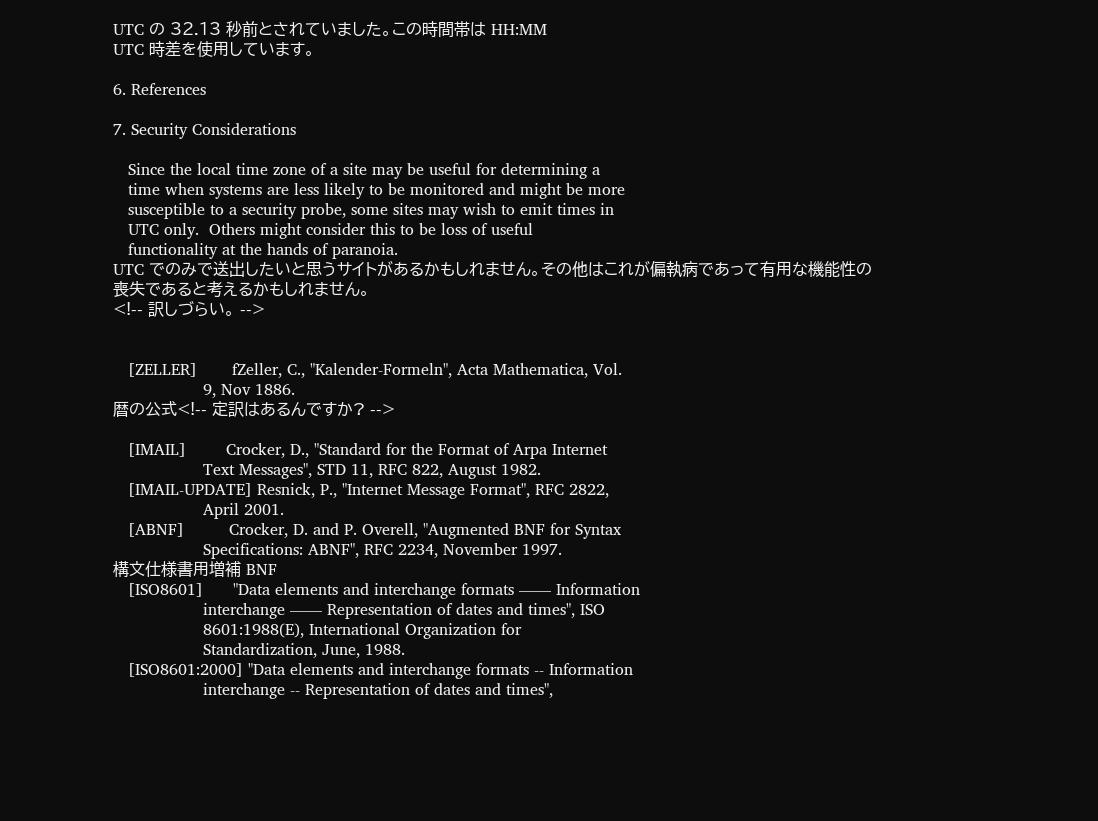UTC の 32.13 秒前とされていました。この時間帯は HH:MM
UTC 時差を使用しています。

6. References

7. Security Considerations

   Since the local time zone of a site may be useful for determining a
   time when systems are less likely to be monitored and might be more
   susceptible to a security probe, some sites may wish to emit times in
   UTC only.  Others might consider this to be loss of useful
   functionality at the hands of paranoia.
UTC でのみで送出したいと思うサイトがあるかもしれません。その他はこれが偏執病であって有用な機能性の喪失であると考えるかもしれません。
<!-- 訳しづらい。 -->


   [ZELLER]       fZeller, C., "Kalender-Formeln", Acta Mathematica, Vol.
                  9, Nov 1886.
暦の公式<!-- 定訳はあるんですか? -->

   [IMAIL]        Crocker, D., "Standard for the Format of Arpa Internet
                  Text Messages", STD 11, RFC 822, August 1982.
   [IMAIL-UPDATE] Resnick, P., "Internet Message Format", RFC 2822,
                  April 2001.
   [ABNF]         Crocker, D. and P. Overell, "Augmented BNF for Syntax
                  Specifications: ABNF", RFC 2234, November 1997.
構文仕様書用増補 BNF
   [ISO8601]      "Data elements and interchange formats —— Information
                  interchange —— Representation of dates and times", ISO
                  8601:1988(E), International Organization for
                  Standardization, June, 1988.
   [ISO8601:2000] "Data elements and interchange formats -- Information
                  interchange -- Representation of dates and times",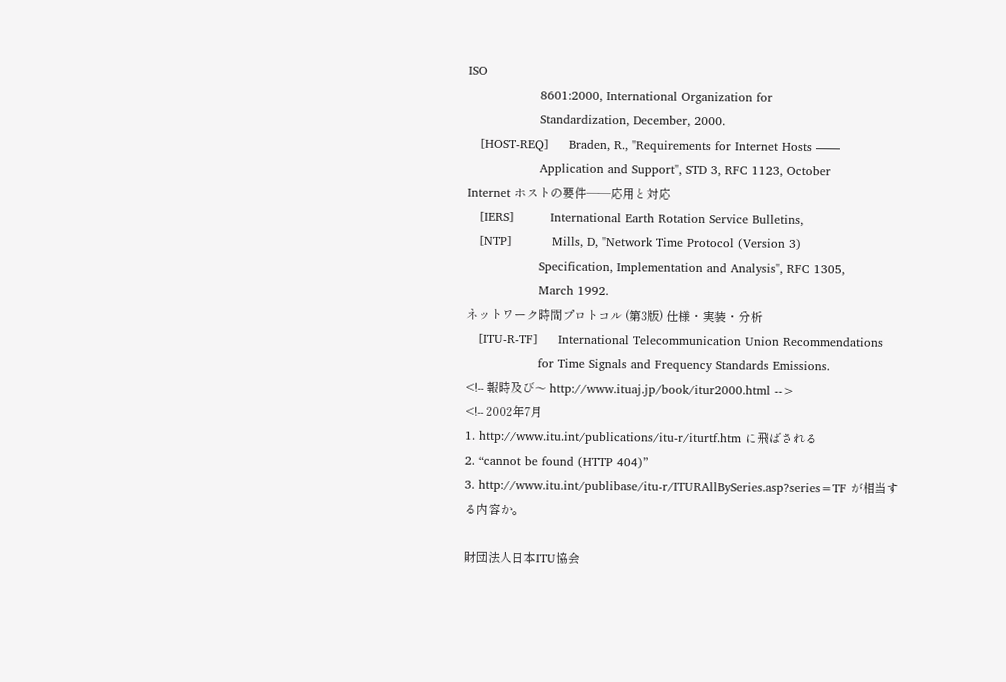ISO
                  8601:2000, International Organization for
                  Standardization, December, 2000.
   [HOST-REQ]     Braden, R., "Requirements for Internet Hosts ——
                  Application and Support", STD 3, RFC 1123, October
Internet ホストの要件——応用と対応
   [IERS]         International Earth Rotation Service Bulletins,
   [NTP]          Mills, D, "Network Time Protocol (Version 3)
                  Specification, Implementation and Analysis", RFC 1305,
                  March 1992.
ネットワーク時間プロトコル (第3版) 仕様・実装・分析
   [ITU-R-TF]     International Telecommunication Union Recommendations
                  for Time Signals and Frequency Standards Emissions.
<!-- 報時及び〜 http://www.ituaj.jp/book/itur2000.html -->
<!-- 2002年7月
1. http://www.itu.int/publications/itu-r/iturtf.htm に飛ばされる
2. “cannot be found (HTTP 404)”
3. http://www.itu.int/publibase/itu-r/ITURAllBySeries.asp?series=TF が相当する内容か。

財団法人日本ITU協会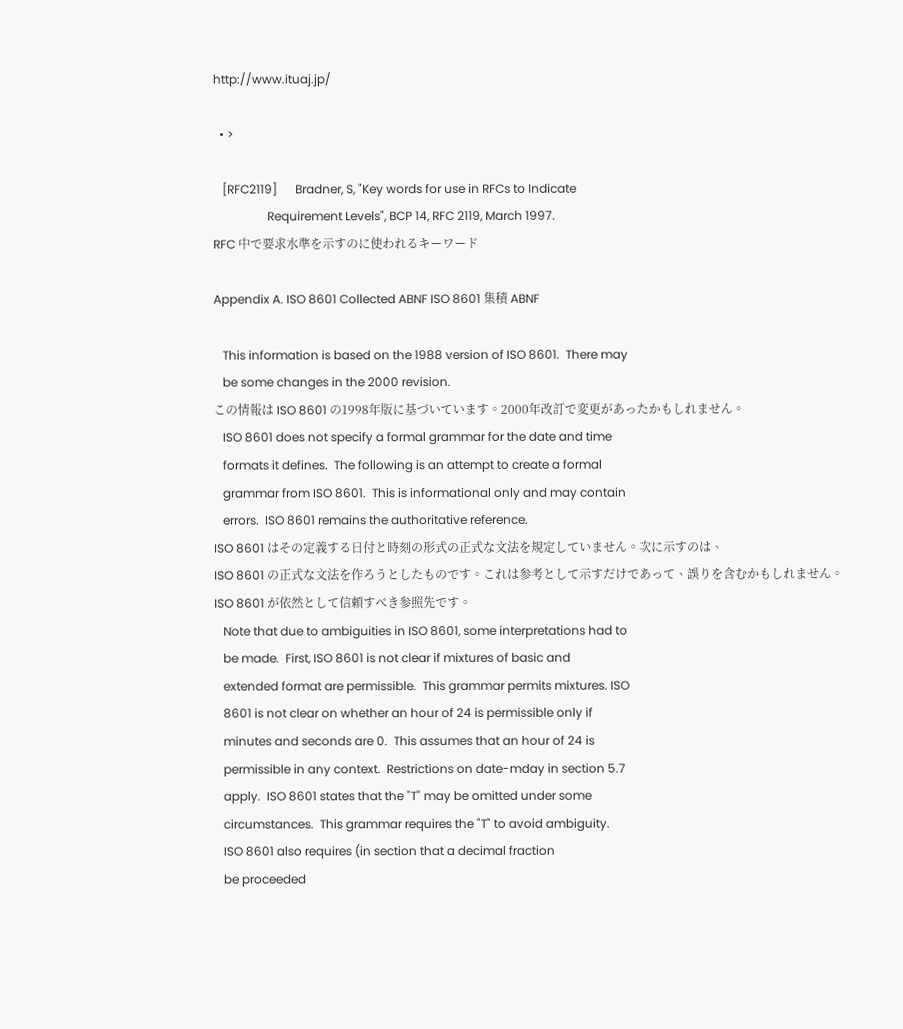http://www.ituaj.jp/

  • >

   [RFC2119]      Bradner, S, "Key words for use in RFCs to Indicate
                  Requirement Levels", BCP 14, RFC 2119, March 1997.
RFC 中で要求水準を示すのに使われるキーワード

Appendix A. ISO 8601 Collected ABNF ISO 8601 集積 ABNF

   This information is based on the 1988 version of ISO 8601.  There may
   be some changes in the 2000 revision.
この情報は ISO 8601 の1998年版に基づいています。2000年改訂で変更があったかもしれません。
   ISO 8601 does not specify a formal grammar for the date and time
   formats it defines.  The following is an attempt to create a formal
   grammar from ISO 8601.  This is informational only and may contain
   errors.  ISO 8601 remains the authoritative reference.
ISO 8601 はその定義する日付と時刻の形式の正式な文法を規定していません。次に示すのは、
ISO 8601 の正式な文法を作ろうとしたものです。これは参考として示すだけであって、誤りを含むかもしれません。
ISO 8601 が依然として信頼すべき参照先です。
   Note that due to ambiguities in ISO 8601, some interpretations had to
   be made.  First, ISO 8601 is not clear if mixtures of basic and
   extended format are permissible.  This grammar permits mixtures. ISO
   8601 is not clear on whether an hour of 24 is permissible only if
   minutes and seconds are 0.  This assumes that an hour of 24 is
   permissible in any context.  Restrictions on date-mday in section 5.7
   apply.  ISO 8601 states that the "T" may be omitted under some
   circumstances.  This grammar requires the "T" to avoid ambiguity.
   ISO 8601 also requires (in section that a decimal fraction
   be proceeded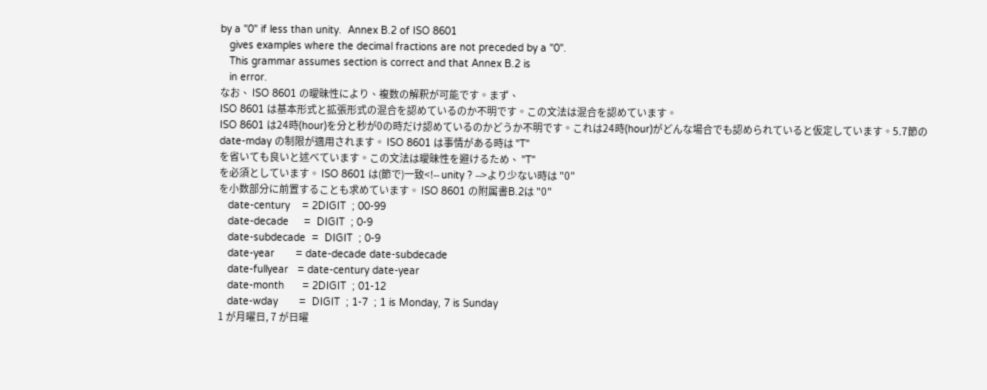by a "0" if less than unity.  Annex B.2 of ISO 8601
   gives examples where the decimal fractions are not preceded by a "0".
   This grammar assumes section is correct and that Annex B.2 is
   in error.
なお、 ISO 8601 の曖昧性により、複数の解釈が可能です。まず、
ISO 8601 は基本形式と拡張形式の混合を認めているのか不明です。この文法は混合を認めています。
ISO 8601 は24時(hour)を分と秒が0の時だけ認めているのかどうか不明です。これは24時(hour)がどんな場合でも認められていると仮定しています。5.7節の
date-mday の制限が適用されます。 ISO 8601 は事情がある時は "T"
を省いても良いと述べています。この文法は曖昧性を避けるため、 "T"
を必須としています。 ISO 8601 は(節で)一致<!-- unity ? -->より少ない時は "0"
を小数部分に前置することも求めています。 ISO 8601 の附属書B.2は "0"
   date-century    = 2DIGIT  ; 00-99
   date-decade     =  DIGIT  ; 0-9
   date-subdecade  =  DIGIT  ; 0-9
   date-year       = date-decade date-subdecade
   date-fullyear   = date-century date-year
   date-month      = 2DIGIT  ; 01-12
   date-wday       =  DIGIT  ; 1-7  ; 1 is Monday, 7 is Sunday
1 が月曜日, 7 が日曜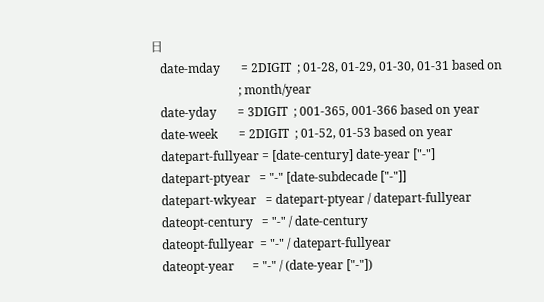日
   date-mday       = 2DIGIT  ; 01-28, 01-29, 01-30, 01-31 based on
                             ; month/year
   date-yday       = 3DIGIT  ; 001-365, 001-366 based on year
   date-week       = 2DIGIT  ; 01-52, 01-53 based on year
   datepart-fullyear = [date-century] date-year ["-"]
   datepart-ptyear   = "-" [date-subdecade ["-"]]
   datepart-wkyear   = datepart-ptyear / datepart-fullyear
   dateopt-century   = "-" / date-century
   dateopt-fullyear  = "-" / datepart-fullyear
   dateopt-year      = "-" / (date-year ["-"])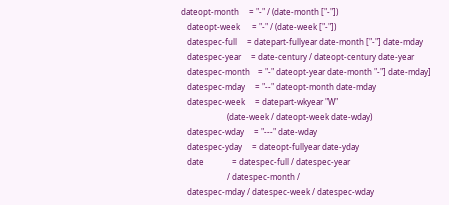dateopt-month     = "-" / (date-month ["-"])
   dateopt-week      = "-" / (date-week ["-"])
   datespec-full     = datepart-fullyear date-month ["-"] date-mday
   datespec-year     = date-century / dateopt-century date-year
   datespec-month    = "-" dateopt-year date-month "-"] date-mday]
   datespec-mday     = "--" dateopt-month date-mday
   datespec-week     = datepart-wkyear "W"
                       (date-week / dateopt-week date-wday)
   datespec-wday     = "---" date-wday
   datespec-yday     = dateopt-fullyear date-yday
   date              = datespec-full / datespec-year
                       / datespec-month /
   datespec-mday / datespec-week / datespec-wday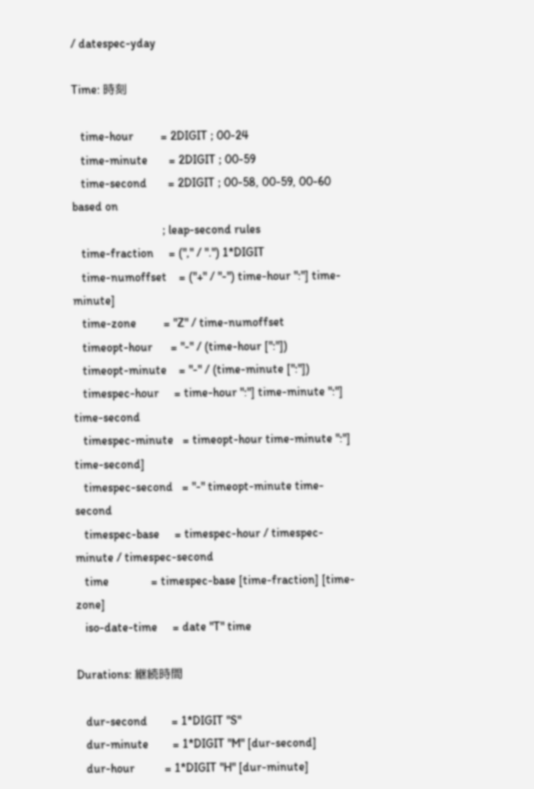/ datespec-yday

Time: 時刻

   time-hour         = 2DIGIT ; 00-24
   time-minute       = 2DIGIT ; 00-59
   time-second       = 2DIGIT ; 00-58, 00-59, 00-60 based on
                              ; leap-second rules
   time-fraction     = ("," / ".") 1*DIGIT
   time-numoffset    = ("+" / "-") time-hour ":"] time-minute]
   time-zone         = "Z" / time-numoffset
   timeopt-hour      = "-" / (time-hour [":"])
   timeopt-minute    = "-" / (time-minute [":"])
   timespec-hour     = time-hour ":"] time-minute ":"] time-second
   timespec-minute   = timeopt-hour time-minute ":"] time-second]
   timespec-second   = "-" timeopt-minute time-second
   timespec-base     = timespec-hour / timespec-minute / timespec-second
   time              = timespec-base [time-fraction] [time-zone]
   iso-date-time     = date "T" time

Durations: 継続時間

   dur-second        = 1*DIGIT "S"
   dur-minute        = 1*DIGIT "M" [dur-second]
   dur-hour          = 1*DIGIT "H" [dur-minute]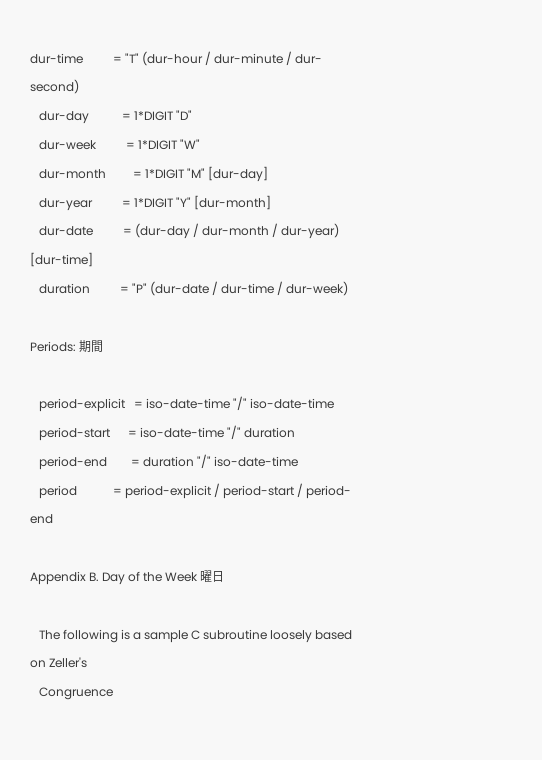dur-time          = "T" (dur-hour / dur-minute / dur-second)
   dur-day           = 1*DIGIT "D"
   dur-week          = 1*DIGIT "W"
   dur-month         = 1*DIGIT "M" [dur-day]
   dur-year          = 1*DIGIT "Y" [dur-month]
   dur-date          = (dur-day / dur-month / dur-year) [dur-time]
   duration          = "P" (dur-date / dur-time / dur-week)

Periods: 期間

   period-explicit   = iso-date-time "/" iso-date-time
   period-start      = iso-date-time "/" duration
   period-end        = duration "/" iso-date-time
   period            = period-explicit / period-start / period-end

Appendix B. Day of the Week 曜日

   The following is a sample C subroutine loosely based on Zeller's
   Congruence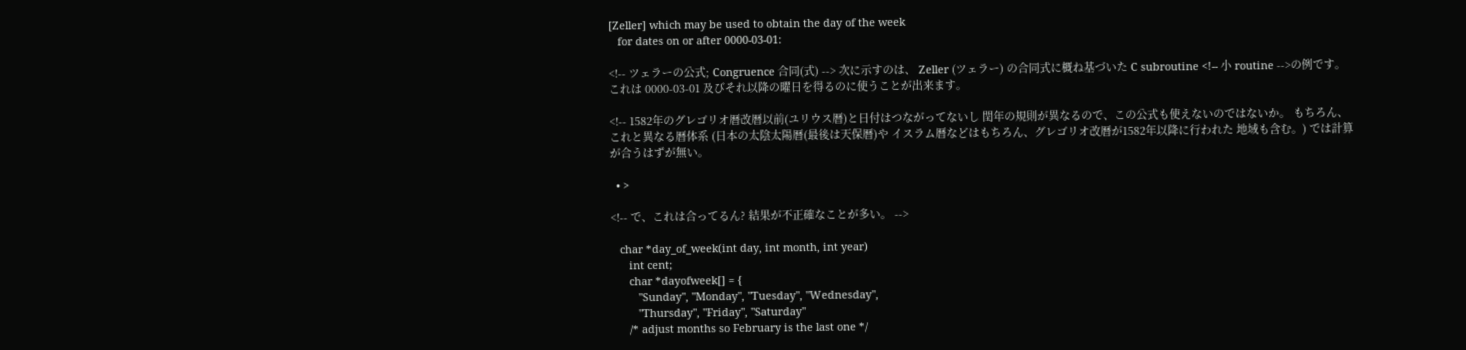[Zeller] which may be used to obtain the day of the week
   for dates on or after 0000-03-01:

<!-- ツェラーの公式; Congruence 合同(式) --> 次に示すのは、 Zeller (ツェラー) の合同式に概ね基づいた C subroutine <!-- 小 routine -->の例です。これは 0000-03-01 及びそれ以降の曜日を得るのに使うことが出来ます。

<!-- 1582年のグレゴリオ暦改暦以前(ユリウス暦)と日付はつながってないし 閏年の規則が異なるので、この公式も使えないのではないか。 もちろん、これと異なる暦体系 (日本の太陰太陽暦(最後は天保暦)や イスラム暦などはもちろん、グレゴリオ改暦が1582年以降に行われた 地域も含む。) では計算が合うはずが無い。

  • >

<!-- で、これは合ってるん? 結果が不正確なことが多い。 -->

   char *day_of_week(int day, int month, int year)
      int cent;
      char *dayofweek[] = {
         "Sunday", "Monday", "Tuesday", "Wednesday",
         "Thursday", "Friday", "Saturday"
      /* adjust months so February is the last one */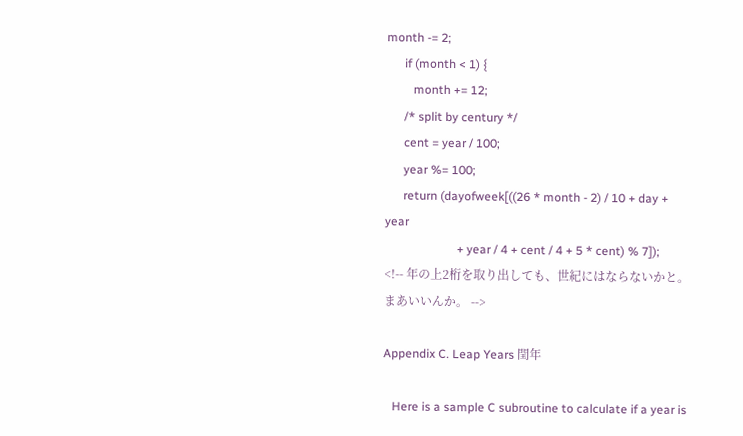month -= 2;
      if (month < 1) {
         month += 12;
      /* split by century */
      cent = year / 100;
      year %= 100;
      return (dayofweek[((26 * month - 2) / 10 + day + year
                        + year / 4 + cent / 4 + 5 * cent) % 7]);
<!-- 年の上2桁を取り出しても、世紀にはならないかと。まあいいんか。 -->

Appendix C. Leap Years 閏年

   Here is a sample C subroutine to calculate if a year is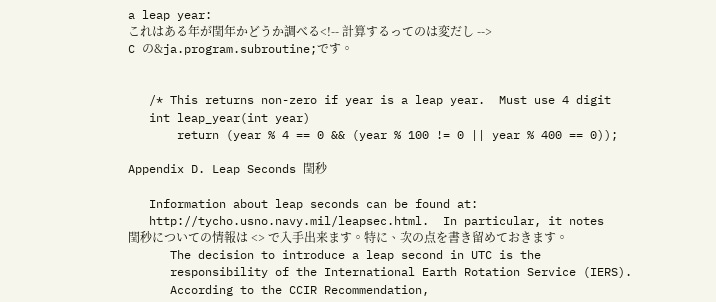a leap year:
これはある年が閏年かどうか調べる<!-- 計算するってのは変だし -->
C の&ja.program.subroutine;です。


   /* This returns non-zero if year is a leap year.  Must use 4 digit
   int leap_year(int year)
       return (year % 4 == 0 && (year % 100 != 0 || year % 400 == 0));

Appendix D. Leap Seconds 閏秒

   Information about leap seconds can be found at:
   http://tycho.usno.navy.mil/leapsec.html.  In particular, it notes
閏秒についての情報は <> で入手出来ます。特に、次の点を書き留めておきます。
      The decision to introduce a leap second in UTC is the
      responsibility of the International Earth Rotation Service (IERS).
      According to the CCIR Recommendation,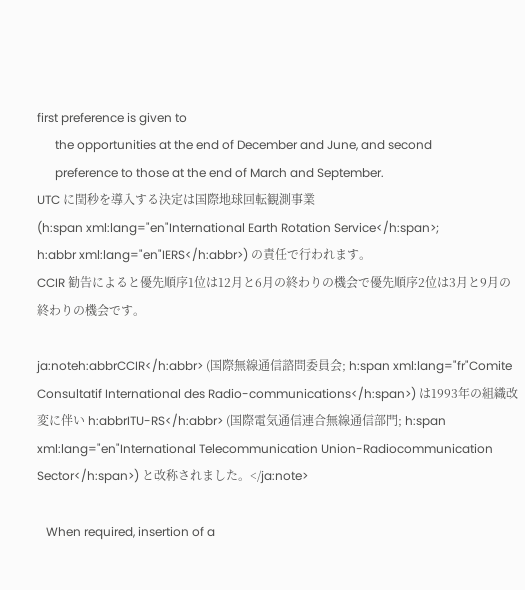first preference is given to
      the opportunities at the end of December and June, and second
      preference to those at the end of March and September.
UTC に閏秒を導入する決定は国際地球回転観測事業
(h:span xml:lang="en"International Earth Rotation Service</h:span>;
h:abbr xml:lang="en"IERS</h:abbr>) の責任で行われます。
CCIR 勧告によると優先順序1位は12月と6月の終わりの機会で優先順序2位は3月と9月の終わりの機会です。

ja:noteh:abbrCCIR</h:abbr> (国際無線通信諮問委員会; h:span xml:lang="fr"Comite Consultatif International des Radio-communications</h:span>) は1993年の組織改変に伴い h:abbrITU-RS</h:abbr> (国際電気通信連合無線通信部門; h:span xml:lang="en"International Telecommunication Union-Radiocommunication Sector</h:span>) と改称されました。</ja:note>

   When required, insertion of a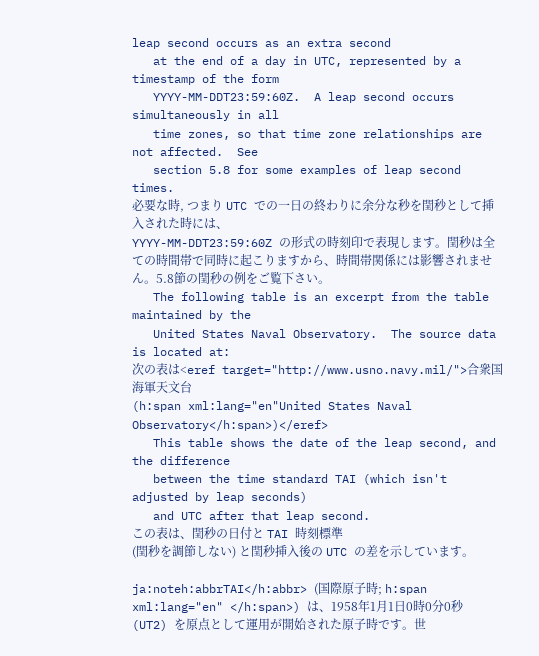leap second occurs as an extra second
   at the end of a day in UTC, represented by a timestamp of the form
   YYYY-MM-DDT23:59:60Z.  A leap second occurs simultaneously in all
   time zones, so that time zone relationships are not affected.  See
   section 5.8 for some examples of leap second times.
必要な時, つまり UTC での一日の終わりに余分な秒を閏秒として挿入された時には、
YYYY-MM-DDT23:59:60Z の形式の時刻印で表現します。閏秒は全ての時間帯で同時に起こりますから、時間帯関係には影響されません。5.8節の閏秒の例をご覧下さい。
   The following table is an excerpt from the table maintained by the
   United States Naval Observatory.  The source data is located at:
次の表は<eref target="http://www.usno.navy.mil/">合衆国海軍天文台
(h:span xml:lang="en"United States Naval Observatory</h:span>)</eref>
   This table shows the date of the leap second, and the difference
   between the time standard TAI (which isn't adjusted by leap seconds)
   and UTC after that leap second.
この表は、閏秒の日付と TAI 時刻標準
(閏秒を調節しない) と閏秒挿入後の UTC の差を示しています。

ja:noteh:abbrTAI</h:abbr> (国際原子時; h:span xml:lang="en" </h:span>) は、1958年1月1日0時0分0秒 (UT2) を原点として運用が開始された原子時です。世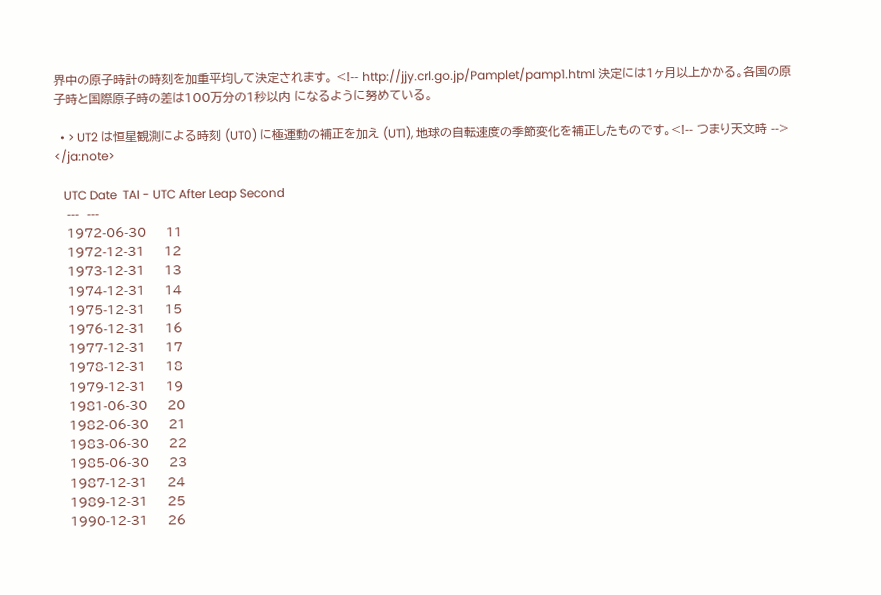界中の原子時計の時刻を加重平均して決定されます。 <!-- http://jjy.crl.go.jp/Pamplet/pamp1.html 決定には1ヶ月以上かかる。各国の原子時と国際原子時の差は100万分の1秒以内 になるように努めている。

  • > UT2 は恒星観測による時刻 (UT0) に極運動の補正を加え (UT1), 地球の自転速度の季節変化を補正したものです。<!-- つまり天文時 --> </ja:note>

   UTC Date  TAI - UTC After Leap Second
   ---  ---
   1972-06-30     11
   1972-12-31     12
   1973-12-31     13
   1974-12-31     14
   1975-12-31     15
   1976-12-31     16
   1977-12-31     17
   1978-12-31     18
   1979-12-31     19
   1981-06-30     20
   1982-06-30     21
   1983-06-30     22
   1985-06-30     23
   1987-12-31     24
   1989-12-31     25
   1990-12-31     26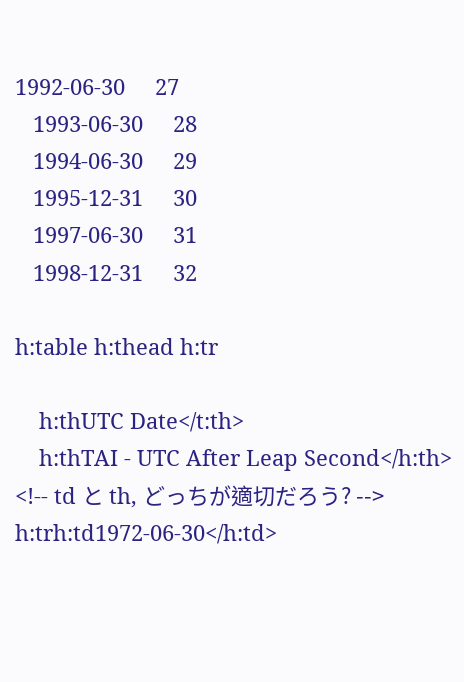1992-06-30     27
   1993-06-30     28
   1994-06-30     29
   1995-12-31     30
   1997-06-30     31
   1998-12-31     32

h:table h:thead h:tr

    h:thUTC Date</t:th>
    h:thTAI - UTC After Leap Second</h:th>
<!-- td と th, どっちが適切だろう? -->
h:trh:td1972-06-30</h:td>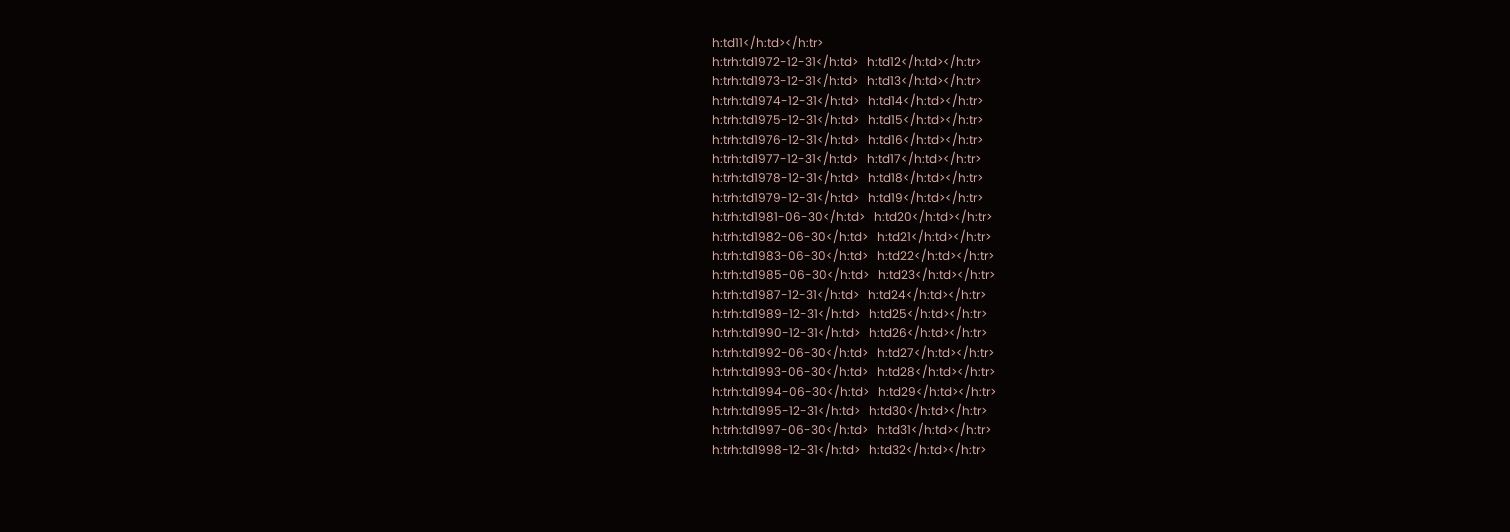h:td11</h:td></h:tr>
h:trh:td1972-12-31</h:td>   h:td12</h:td></h:tr>
h:trh:td1973-12-31</h:td>   h:td13</h:td></h:tr>
h:trh:td1974-12-31</h:td>   h:td14</h:td></h:tr>
h:trh:td1975-12-31</h:td>   h:td15</h:td></h:tr>
h:trh:td1976-12-31</h:td>   h:td16</h:td></h:tr>
h:trh:td1977-12-31</h:td>   h:td17</h:td></h:tr>
h:trh:td1978-12-31</h:td>   h:td18</h:td></h:tr>
h:trh:td1979-12-31</h:td>   h:td19</h:td></h:tr>
h:trh:td1981-06-30</h:td>   h:td20</h:td></h:tr>
h:trh:td1982-06-30</h:td>   h:td21</h:td></h:tr>
h:trh:td1983-06-30</h:td>   h:td22</h:td></h:tr>
h:trh:td1985-06-30</h:td>   h:td23</h:td></h:tr>
h:trh:td1987-12-31</h:td>   h:td24</h:td></h:tr>
h:trh:td1989-12-31</h:td>   h:td25</h:td></h:tr>
h:trh:td1990-12-31</h:td>   h:td26</h:td></h:tr>
h:trh:td1992-06-30</h:td>   h:td27</h:td></h:tr>
h:trh:td1993-06-30</h:td>   h:td28</h:td></h:tr>
h:trh:td1994-06-30</h:td>   h:td29</h:td></h:tr>
h:trh:td1995-12-31</h:td>   h:td30</h:td></h:tr>
h:trh:td1997-06-30</h:td>   h:td31</h:td></h:tr>
h:trh:td1998-12-31</h:td>   h:td32</h:td></h:tr>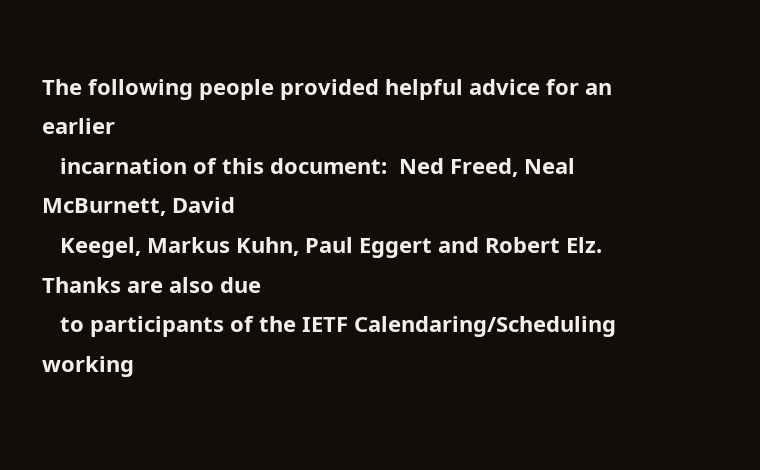The following people provided helpful advice for an earlier
   incarnation of this document:  Ned Freed, Neal McBurnett, David
   Keegel, Markus Kuhn, Paul Eggert and Robert Elz.  Thanks are also due
   to participants of the IETF Calendaring/Scheduling working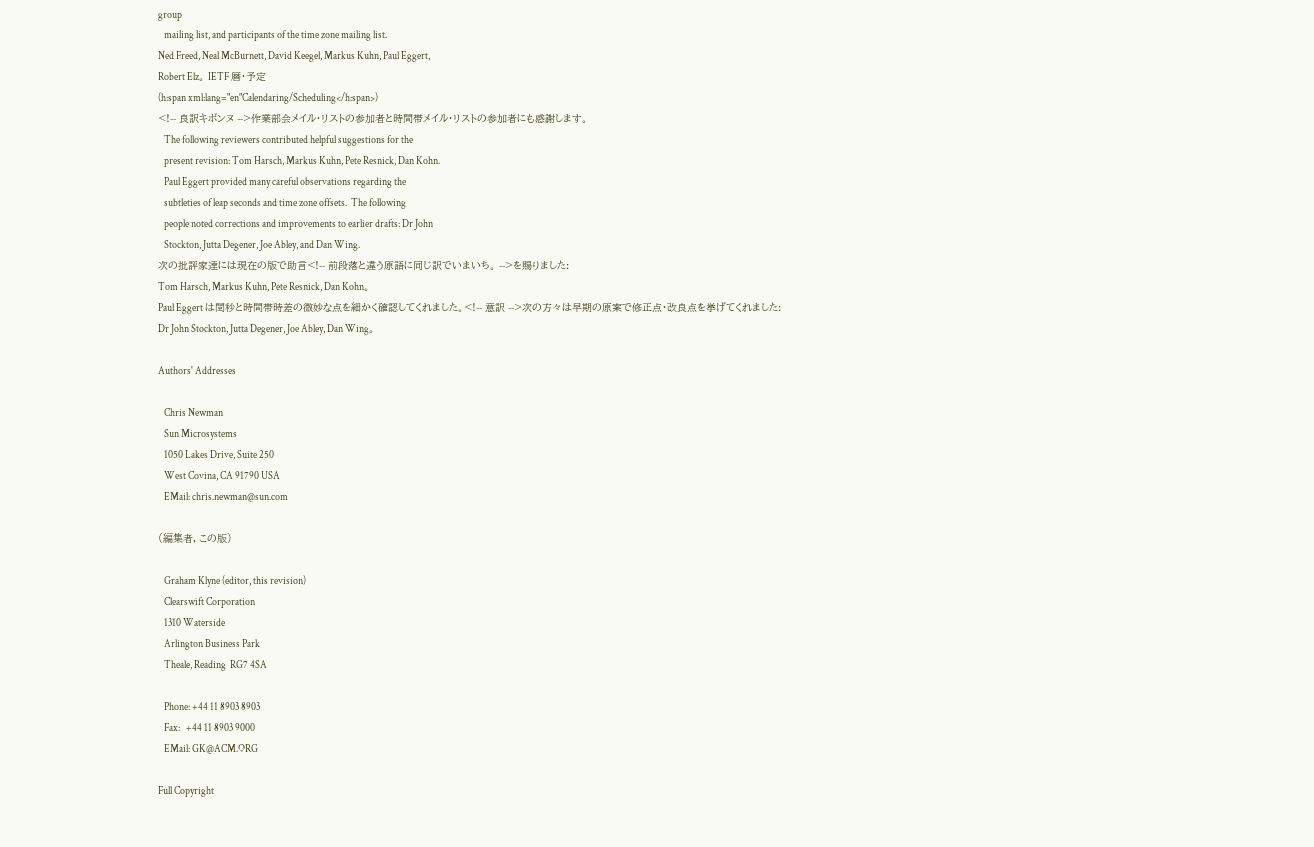group
   mailing list, and participants of the time zone mailing list.
Ned Freed, Neal McBurnett, David Keegel, Markus Kuhn, Paul Eggert,
Robert Elz。 IETF 暦・予定
(h:span xml:lang="en"Calendaring/Scheduling</h:span>)
<!-- 良訳キボンヌ -->作業部会メイル・リストの参加者と時間帯メイル・リストの参加者にも感謝します。
   The following reviewers contributed helpful suggestions for the
   present revision: Tom Harsch, Markus Kuhn, Pete Resnick, Dan Kohn.
   Paul Eggert provided many careful observations regarding the
   subtleties of leap seconds and time zone offsets.  The following
   people noted corrections and improvements to earlier drafts: Dr John
   Stockton, Jutta Degener, Joe Abley, and Dan Wing.
次の批評家達には現在の版で助言<!-- 前段落と違う原語に同じ訳でいまいち。 -->を賜りました:
Tom Harsch, Markus Kuhn, Pete Resnick, Dan Kohn。
Paul Eggert は閏秒と時間帯時差の微妙な点を細かく確認してくれました。<!-- 意訳 -->次の方々は早期の原案で修正点・改良点を挙げてくれました:
Dr John Stockton, Jutta Degener, Joe Abley, Dan Wing。

Authors' Addresses

   Chris Newman
   Sun Microsystems
   1050 Lakes Drive, Suite 250
   West Covina, CA 91790 USA
   EMail: chris.newman@sun.com

(編集者, この版)

   Graham Klyne (editor, this revision)
   Clearswift Corporation
   1310 Waterside
   Arlington Business Park
   Theale, Reading  RG7 4SA

   Phone: +44 11 8903 8903
   Fax:   +44 11 8903 9000
   EMail: GK@ACM.ORG

Full Copyright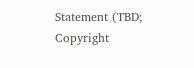Statement (TBD; Copyright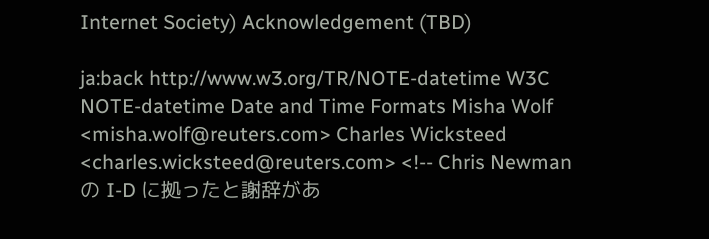Internet Society) Acknowledgement (TBD)

ja:back http://www.w3.org/TR/NOTE-datetime W3C NOTE-datetime Date and Time Formats Misha Wolf <misha.wolf@reuters.com> Charles Wicksteed <charles.wicksteed@reuters.com> <!-- Chris Newman の I-D に拠ったと謝辞があ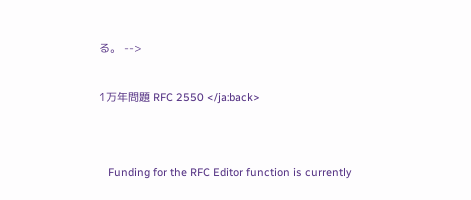る。 -->

1万年問題 RFC 2550 </ja:back>


   Funding for the RFC Editor function is currently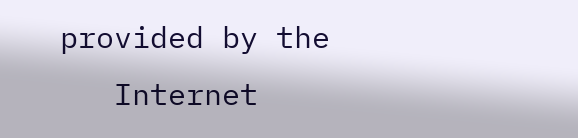provided by the
   Internet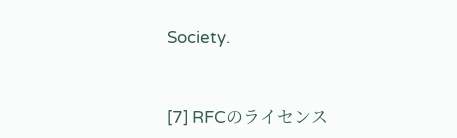Society.


[7] RFCのライセンス